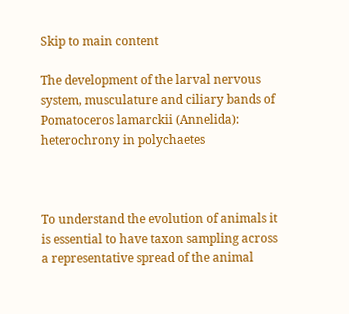Skip to main content

The development of the larval nervous system, musculature and ciliary bands of Pomatoceros lamarckii (Annelida): heterochrony in polychaetes



To understand the evolution of animals it is essential to have taxon sampling across a representative spread of the animal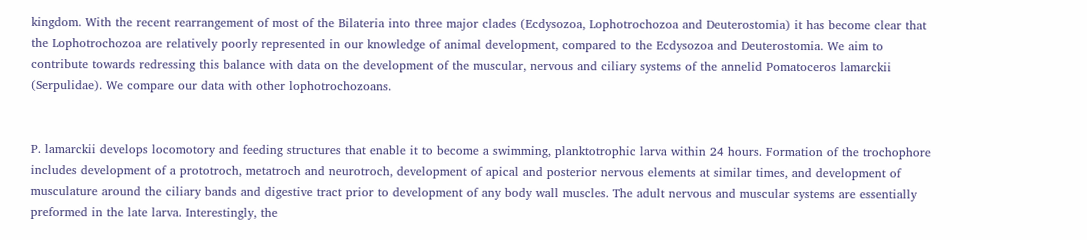kingdom. With the recent rearrangement of most of the Bilateria into three major clades (Ecdysozoa, Lophotrochozoa and Deuterostomia) it has become clear that the Lophotrochozoa are relatively poorly represented in our knowledge of animal development, compared to the Ecdysozoa and Deuterostomia. We aim to contribute towards redressing this balance with data on the development of the muscular, nervous and ciliary systems of the annelid Pomatoceros lamarckii (Serpulidae). We compare our data with other lophotrochozoans.


P. lamarckii develops locomotory and feeding structures that enable it to become a swimming, planktotrophic larva within 24 hours. Formation of the trochophore includes development of a prototroch, metatroch and neurotroch, development of apical and posterior nervous elements at similar times, and development of musculature around the ciliary bands and digestive tract prior to development of any body wall muscles. The adult nervous and muscular systems are essentially preformed in the late larva. Interestingly, the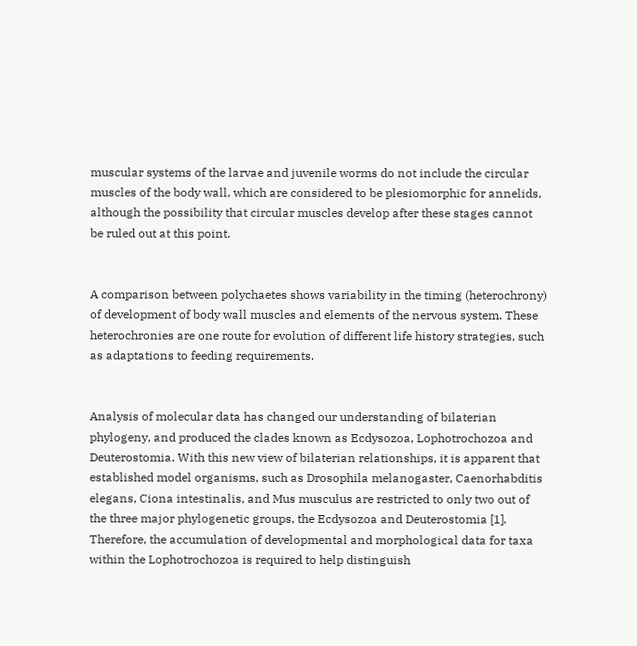muscular systems of the larvae and juvenile worms do not include the circular muscles of the body wall, which are considered to be plesiomorphic for annelids, although the possibility that circular muscles develop after these stages cannot be ruled out at this point.


A comparison between polychaetes shows variability in the timing (heterochrony) of development of body wall muscles and elements of the nervous system. These heterochronies are one route for evolution of different life history strategies, such as adaptations to feeding requirements.


Analysis of molecular data has changed our understanding of bilaterian phylogeny, and produced the clades known as Ecdysozoa, Lophotrochozoa and Deuterostomia. With this new view of bilaterian relationships, it is apparent that established model organisms, such as Drosophila melanogaster, Caenorhabditis elegans, Ciona intestinalis, and Mus musculus are restricted to only two out of the three major phylogenetic groups, the Ecdysozoa and Deuterostomia [1]. Therefore, the accumulation of developmental and morphological data for taxa within the Lophotrochozoa is required to help distinguish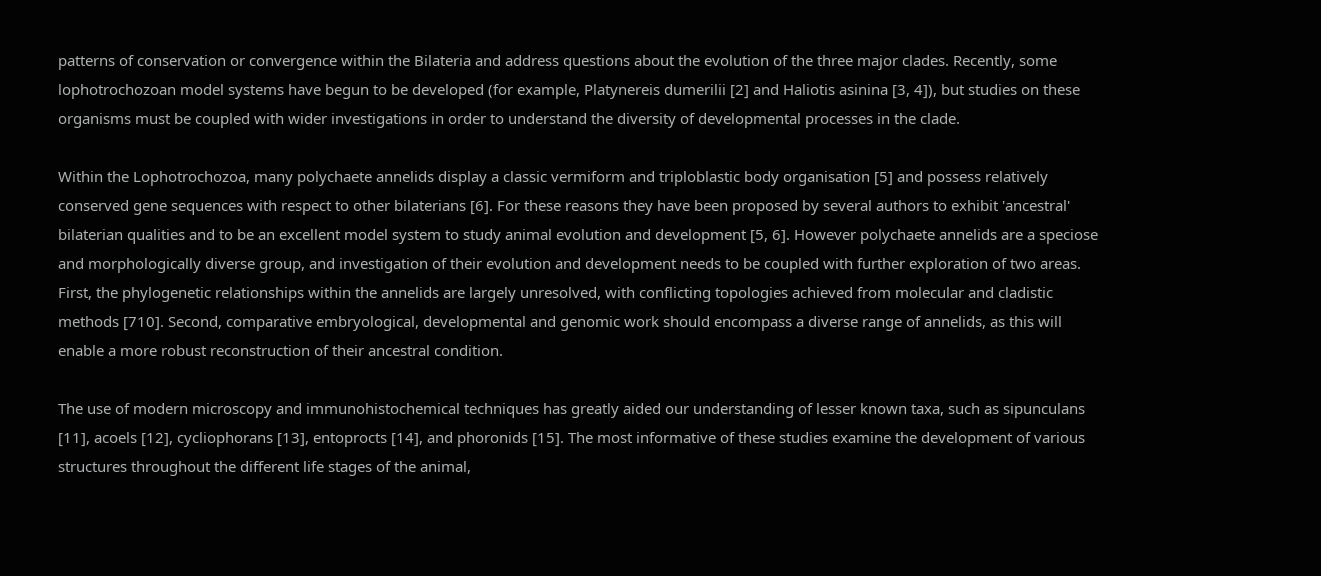patterns of conservation or convergence within the Bilateria and address questions about the evolution of the three major clades. Recently, some lophotrochozoan model systems have begun to be developed (for example, Platynereis dumerilii [2] and Haliotis asinina [3, 4]), but studies on these organisms must be coupled with wider investigations in order to understand the diversity of developmental processes in the clade.

Within the Lophotrochozoa, many polychaete annelids display a classic vermiform and triploblastic body organisation [5] and possess relatively conserved gene sequences with respect to other bilaterians [6]. For these reasons they have been proposed by several authors to exhibit 'ancestral' bilaterian qualities and to be an excellent model system to study animal evolution and development [5, 6]. However polychaete annelids are a speciose and morphologically diverse group, and investigation of their evolution and development needs to be coupled with further exploration of two areas. First, the phylogenetic relationships within the annelids are largely unresolved, with conflicting topologies achieved from molecular and cladistic methods [710]. Second, comparative embryological, developmental and genomic work should encompass a diverse range of annelids, as this will enable a more robust reconstruction of their ancestral condition.

The use of modern microscopy and immunohistochemical techniques has greatly aided our understanding of lesser known taxa, such as sipunculans [11], acoels [12], cycliophorans [13], entoprocts [14], and phoronids [15]. The most informative of these studies examine the development of various structures throughout the different life stages of the animal,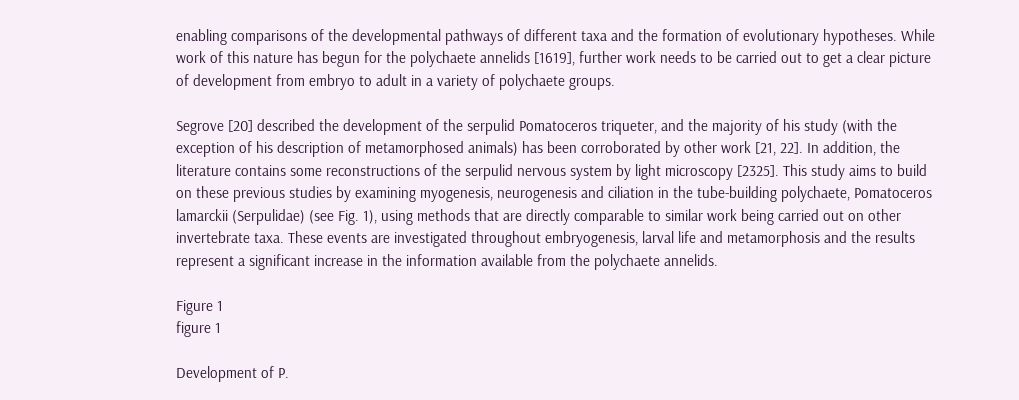enabling comparisons of the developmental pathways of different taxa and the formation of evolutionary hypotheses. While work of this nature has begun for the polychaete annelids [1619], further work needs to be carried out to get a clear picture of development from embryo to adult in a variety of polychaete groups.

Segrove [20] described the development of the serpulid Pomatoceros triqueter, and the majority of his study (with the exception of his description of metamorphosed animals) has been corroborated by other work [21, 22]. In addition, the literature contains some reconstructions of the serpulid nervous system by light microscopy [2325]. This study aims to build on these previous studies by examining myogenesis, neurogenesis and ciliation in the tube-building polychaete, Pomatoceros lamarckii (Serpulidae) (see Fig. 1), using methods that are directly comparable to similar work being carried out on other invertebrate taxa. These events are investigated throughout embryogenesis, larval life and metamorphosis and the results represent a significant increase in the information available from the polychaete annelids.

Figure 1
figure 1

Development of P.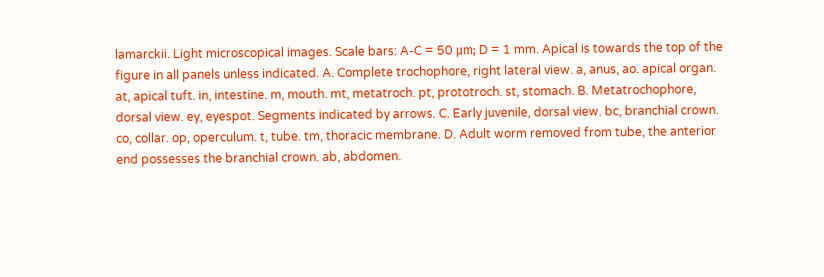lamarckii. Light microscopical images. Scale bars: A-C = 50 μm; D = 1 mm. Apical is towards the top of the figure in all panels unless indicated. A. Complete trochophore, right lateral view. a, anus, ao. apical organ. at, apical tuft. in, intestine. m, mouth. mt, metatroch. pt, prototroch. st, stomach. B. Metatrochophore, dorsal view. ey, eyespot. Segments indicated by arrows. C. Early juvenile, dorsal view. bc, branchial crown. co, collar. op, operculum. t, tube. tm, thoracic membrane. D. Adult worm removed from tube, the anterior end possesses the branchial crown. ab, abdomen.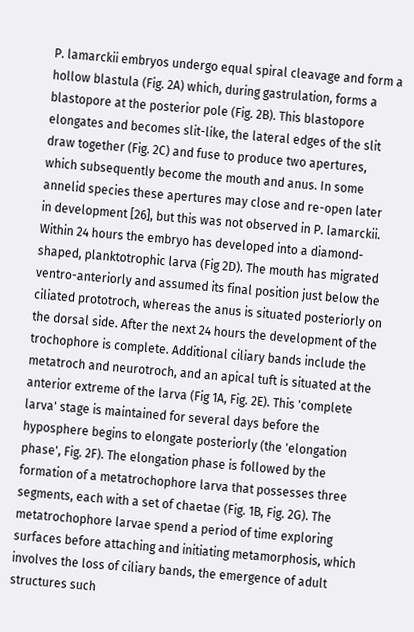P. lamarckii embryos undergo equal spiral cleavage and form a hollow blastula (Fig. 2A) which, during gastrulation, forms a blastopore at the posterior pole (Fig. 2B). This blastopore elongates and becomes slit-like, the lateral edges of the slit draw together (Fig. 2C) and fuse to produce two apertures, which subsequently become the mouth and anus. In some annelid species these apertures may close and re-open later in development [26], but this was not observed in P. lamarckii. Within 24 hours the embryo has developed into a diamond-shaped, planktotrophic larva (Fig 2D). The mouth has migrated ventro-anteriorly and assumed its final position just below the ciliated prototroch, whereas the anus is situated posteriorly on the dorsal side. After the next 24 hours the development of the trochophore is complete. Additional ciliary bands include the metatroch and neurotroch, and an apical tuft is situated at the anterior extreme of the larva (Fig 1A, Fig. 2E). This 'complete larva' stage is maintained for several days before the hyposphere begins to elongate posteriorly (the 'elongation phase', Fig. 2F). The elongation phase is followed by the formation of a metatrochophore larva that possesses three segments, each with a set of chaetae (Fig. 1B, Fig. 2G). The metatrochophore larvae spend a period of time exploring surfaces before attaching and initiating metamorphosis, which involves the loss of ciliary bands, the emergence of adult structures such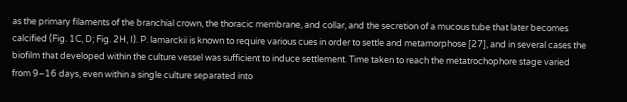as the primary filaments of the branchial crown, the thoracic membrane, and collar, and the secretion of a mucous tube that later becomes calcified (Fig. 1C, D; Fig. 2H, I). P. lamarckii is known to require various cues in order to settle and metamorphose [27], and in several cases the biofilm that developed within the culture vessel was sufficient to induce settlement. Time taken to reach the metatrochophore stage varied from 9–16 days, even within a single culture separated into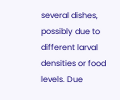several dishes, possibly due to different larval densities or food levels. Due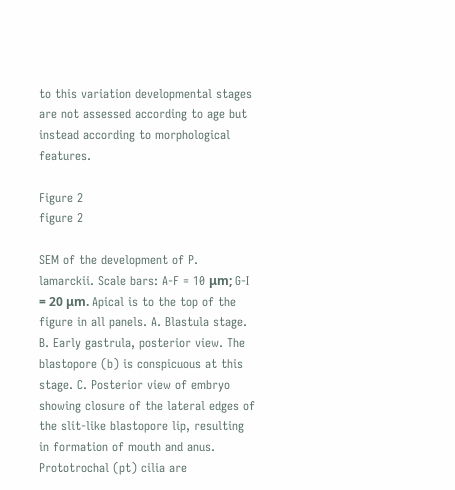to this variation developmental stages are not assessed according to age but instead according to morphological features.

Figure 2
figure 2

SEM of the development of P. lamarckii. Scale bars: A-F = 10 μm; G-I = 20 μm. Apical is to the top of the figure in all panels. A. Blastula stage. B. Early gastrula, posterior view. The blastopore (b) is conspicuous at this stage. C. Posterior view of embryo showing closure of the lateral edges of the slit-like blastopore lip, resulting in formation of mouth and anus. Prototrochal (pt) cilia are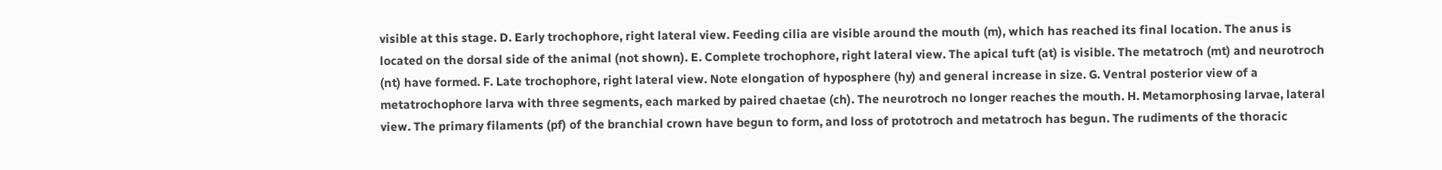visible at this stage. D. Early trochophore, right lateral view. Feeding cilia are visible around the mouth (m), which has reached its final location. The anus is located on the dorsal side of the animal (not shown). E. Complete trochophore, right lateral view. The apical tuft (at) is visible. The metatroch (mt) and neurotroch (nt) have formed. F. Late trochophore, right lateral view. Note elongation of hyposphere (hy) and general increase in size. G. Ventral posterior view of a metatrochophore larva with three segments, each marked by paired chaetae (ch). The neurotroch no longer reaches the mouth. H. Metamorphosing larvae, lateral view. The primary filaments (pf) of the branchial crown have begun to form, and loss of prototroch and metatroch has begun. The rudiments of the thoracic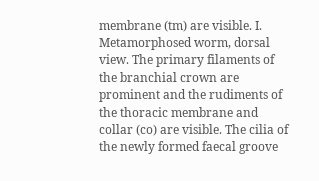membrane (tm) are visible. I. Metamorphosed worm, dorsal view. The primary filaments of the branchial crown are prominent and the rudiments of the thoracic membrane and collar (co) are visible. The cilia of the newly formed faecal groove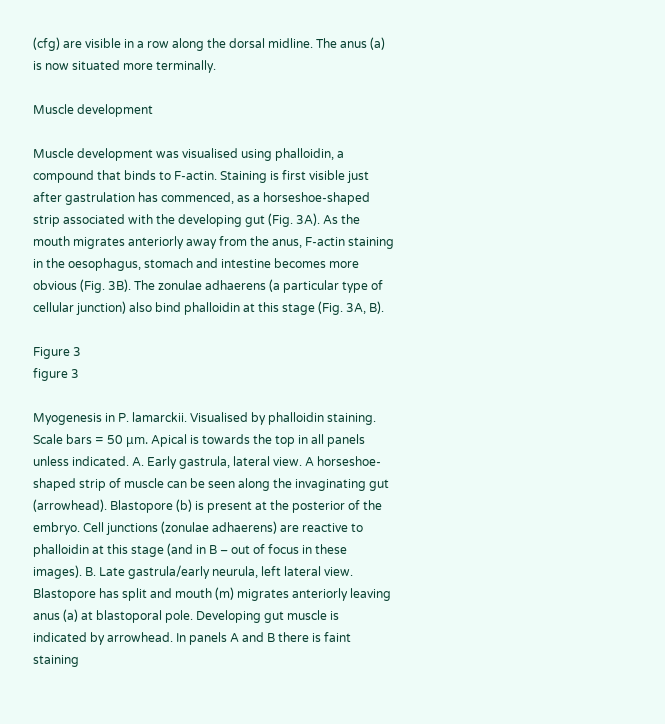(cfg) are visible in a row along the dorsal midline. The anus (a) is now situated more terminally.

Muscle development

Muscle development was visualised using phalloidin, a compound that binds to F-actin. Staining is first visible just after gastrulation has commenced, as a horseshoe-shaped strip associated with the developing gut (Fig. 3A). As the mouth migrates anteriorly away from the anus, F-actin staining in the oesophagus, stomach and intestine becomes more obvious (Fig. 3B). The zonulae adhaerens (a particular type of cellular junction) also bind phalloidin at this stage (Fig. 3A, B).

Figure 3
figure 3

Myogenesis in P. lamarckii. Visualised by phalloidin staining. Scale bars = 50 μm. Apical is towards the top in all panels unless indicated. A. Early gastrula, lateral view. A horseshoe-shaped strip of muscle can be seen along the invaginating gut (arrowhead). Blastopore (b) is present at the posterior of the embryo. Cell junctions (zonulae adhaerens) are reactive to phalloidin at this stage (and in B – out of focus in these images). B. Late gastrula/early neurula, left lateral view. Blastopore has split and mouth (m) migrates anteriorly leaving anus (a) at blastoporal pole. Developing gut muscle is indicated by arrowhead. In panels A and B there is faint staining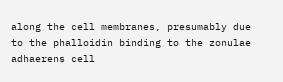along the cell membranes, presumably due to the phalloidin binding to the zonulae adhaerens cell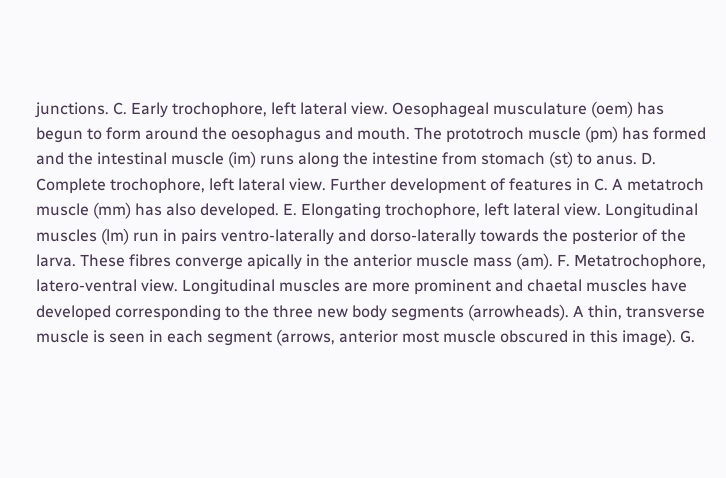junctions. C. Early trochophore, left lateral view. Oesophageal musculature (oem) has begun to form around the oesophagus and mouth. The prototroch muscle (pm) has formed and the intestinal muscle (im) runs along the intestine from stomach (st) to anus. D. Complete trochophore, left lateral view. Further development of features in C. A metatroch muscle (mm) has also developed. E. Elongating trochophore, left lateral view. Longitudinal muscles (lm) run in pairs ventro-laterally and dorso-laterally towards the posterior of the larva. These fibres converge apically in the anterior muscle mass (am). F. Metatrochophore, latero-ventral view. Longitudinal muscles are more prominent and chaetal muscles have developed corresponding to the three new body segments (arrowheads). A thin, transverse muscle is seen in each segment (arrows, anterior most muscle obscured in this image). G.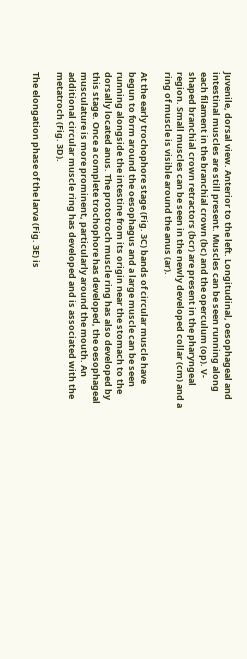Juvenile, dorsal view. Anterior to the left. Longitudinal, oesophageal and intestinal muscles are still present. Muscles can be seen running along each filament in the branchial crown (bc) and the operculum (op). V-shaped branchial crown retractors (bcr) are present in the pharyngeal region. Small muscles can be seen in the newly developed collar (cm) and a ring of muscle is visible around the anus (ar).

At the early trochophore stage (Fig. 3C) bands of circular muscle have begun to form around the oesophagus and a large muscle can be seen running alongside the intestine from its origin near the stomach to the dorsally located anus. The prototroch muscle ring has also developed by this stage. Once a complete trochophore has developed, the oesophageal musculature is more prominent, particularly around the mouth. An additional circular muscle ring has developed and is associated with the metatroch (Fig. 3D).

The elongation phase of the larva (Fig. 3E) is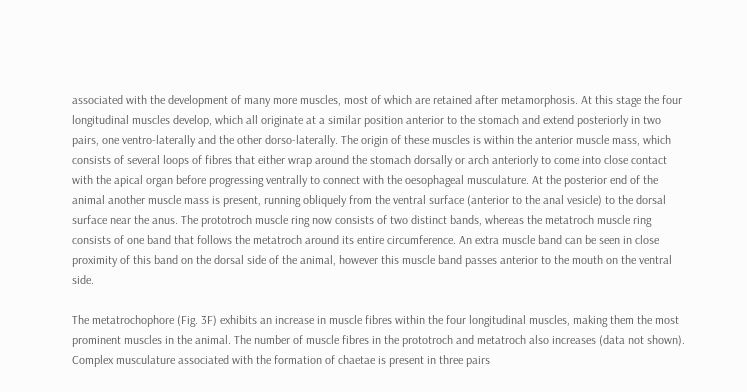associated with the development of many more muscles, most of which are retained after metamorphosis. At this stage the four longitudinal muscles develop, which all originate at a similar position anterior to the stomach and extend posteriorly in two pairs, one ventro-laterally and the other dorso-laterally. The origin of these muscles is within the anterior muscle mass, which consists of several loops of fibres that either wrap around the stomach dorsally or arch anteriorly to come into close contact with the apical organ before progressing ventrally to connect with the oesophageal musculature. At the posterior end of the animal another muscle mass is present, running obliquely from the ventral surface (anterior to the anal vesicle) to the dorsal surface near the anus. The prototroch muscle ring now consists of two distinct bands, whereas the metatroch muscle ring consists of one band that follows the metatroch around its entire circumference. An extra muscle band can be seen in close proximity of this band on the dorsal side of the animal, however this muscle band passes anterior to the mouth on the ventral side.

The metatrochophore (Fig. 3F) exhibits an increase in muscle fibres within the four longitudinal muscles, making them the most prominent muscles in the animal. The number of muscle fibres in the prototroch and metatroch also increases (data not shown). Complex musculature associated with the formation of chaetae is present in three pairs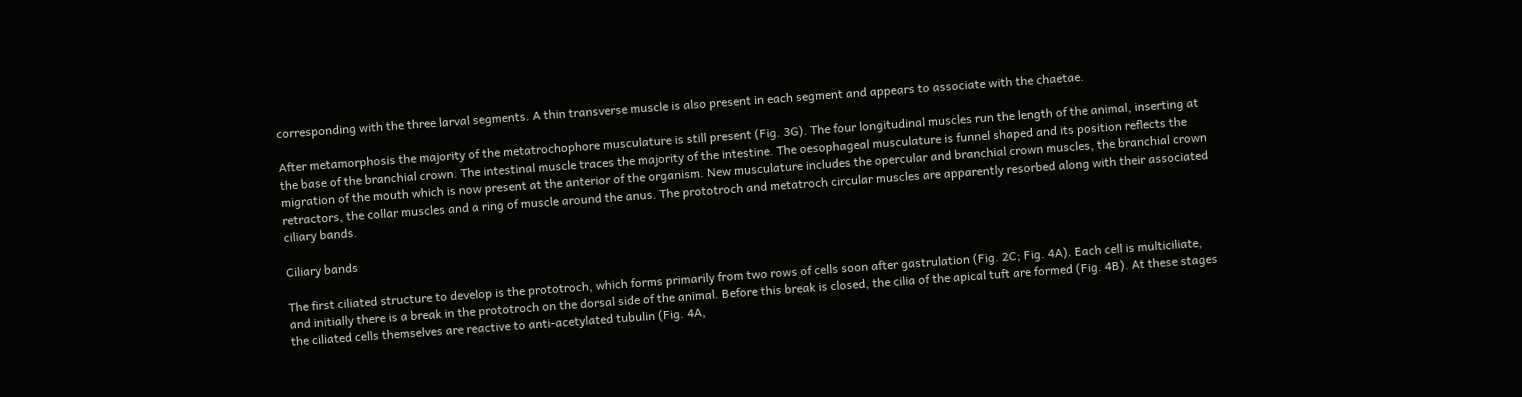corresponding with the three larval segments. A thin transverse muscle is also present in each segment and appears to associate with the chaetae.

After metamorphosis the majority of the metatrochophore musculature is still present (Fig. 3G). The four longitudinal muscles run the length of the animal, inserting at the base of the branchial crown. The intestinal muscle traces the majority of the intestine. The oesophageal musculature is funnel shaped and its position reflects the migration of the mouth which is now present at the anterior of the organism. New musculature includes the opercular and branchial crown muscles, the branchial crown retractors, the collar muscles and a ring of muscle around the anus. The prototroch and metatroch circular muscles are apparently resorbed along with their associated ciliary bands.

Ciliary bands

The first ciliated structure to develop is the prototroch, which forms primarily from two rows of cells soon after gastrulation (Fig. 2C; Fig. 4A). Each cell is multiciliate, and initially there is a break in the prototroch on the dorsal side of the animal. Before this break is closed, the cilia of the apical tuft are formed (Fig. 4B). At these stages the ciliated cells themselves are reactive to anti-acetylated tubulin (Fig. 4A,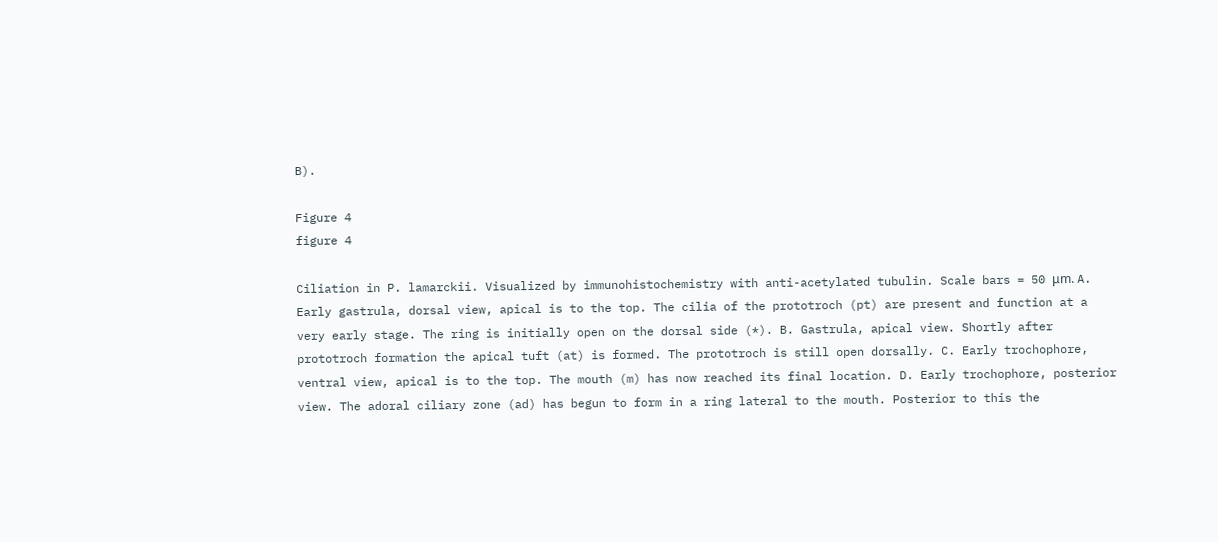B).

Figure 4
figure 4

Ciliation in P. lamarckii. Visualized by immunohistochemistry with anti-acetylated tubulin. Scale bars = 50 μm. A. Early gastrula, dorsal view, apical is to the top. The cilia of the prototroch (pt) are present and function at a very early stage. The ring is initially open on the dorsal side (*). B. Gastrula, apical view. Shortly after prototroch formation the apical tuft (at) is formed. The prototroch is still open dorsally. C. Early trochophore, ventral view, apical is to the top. The mouth (m) has now reached its final location. D. Early trochophore, posterior view. The adoral ciliary zone (ad) has begun to form in a ring lateral to the mouth. Posterior to this the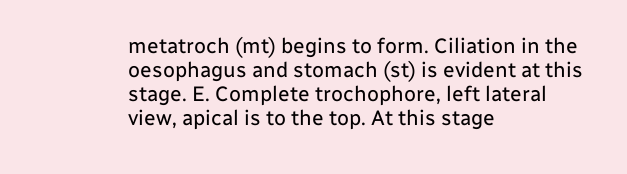metatroch (mt) begins to form. Ciliation in the oesophagus and stomach (st) is evident at this stage. E. Complete trochophore, left lateral view, apical is to the top. At this stage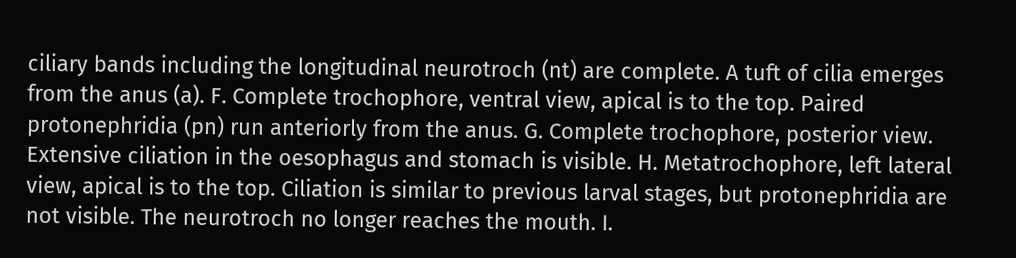ciliary bands including the longitudinal neurotroch (nt) are complete. A tuft of cilia emerges from the anus (a). F. Complete trochophore, ventral view, apical is to the top. Paired protonephridia (pn) run anteriorly from the anus. G. Complete trochophore, posterior view. Extensive ciliation in the oesophagus and stomach is visible. H. Metatrochophore, left lateral view, apical is to the top. Ciliation is similar to previous larval stages, but protonephridia are not visible. The neurotroch no longer reaches the mouth. I.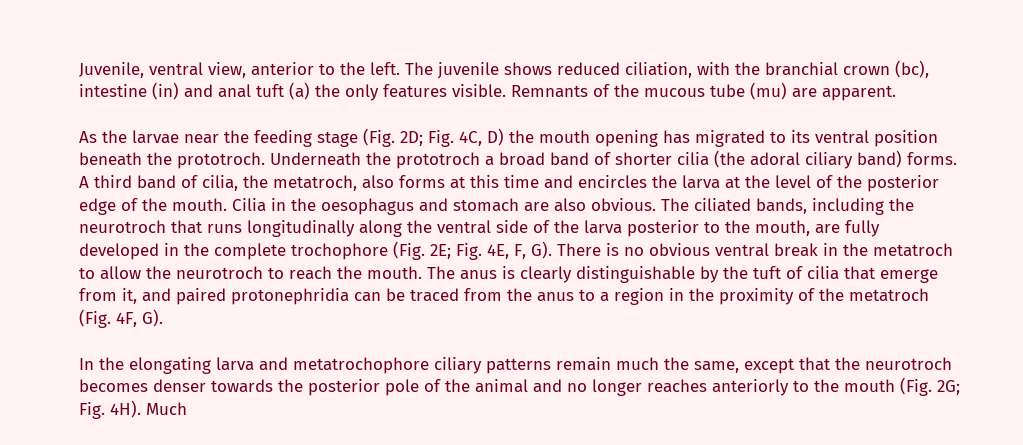Juvenile, ventral view, anterior to the left. The juvenile shows reduced ciliation, with the branchial crown (bc), intestine (in) and anal tuft (a) the only features visible. Remnants of the mucous tube (mu) are apparent.

As the larvae near the feeding stage (Fig. 2D; Fig. 4C, D) the mouth opening has migrated to its ventral position beneath the prototroch. Underneath the prototroch a broad band of shorter cilia (the adoral ciliary band) forms. A third band of cilia, the metatroch, also forms at this time and encircles the larva at the level of the posterior edge of the mouth. Cilia in the oesophagus and stomach are also obvious. The ciliated bands, including the neurotroch that runs longitudinally along the ventral side of the larva posterior to the mouth, are fully developed in the complete trochophore (Fig. 2E; Fig. 4E, F, G). There is no obvious ventral break in the metatroch to allow the neurotroch to reach the mouth. The anus is clearly distinguishable by the tuft of cilia that emerge from it, and paired protonephridia can be traced from the anus to a region in the proximity of the metatroch (Fig. 4F, G).

In the elongating larva and metatrochophore ciliary patterns remain much the same, except that the neurotroch becomes denser towards the posterior pole of the animal and no longer reaches anteriorly to the mouth (Fig. 2G; Fig. 4H). Much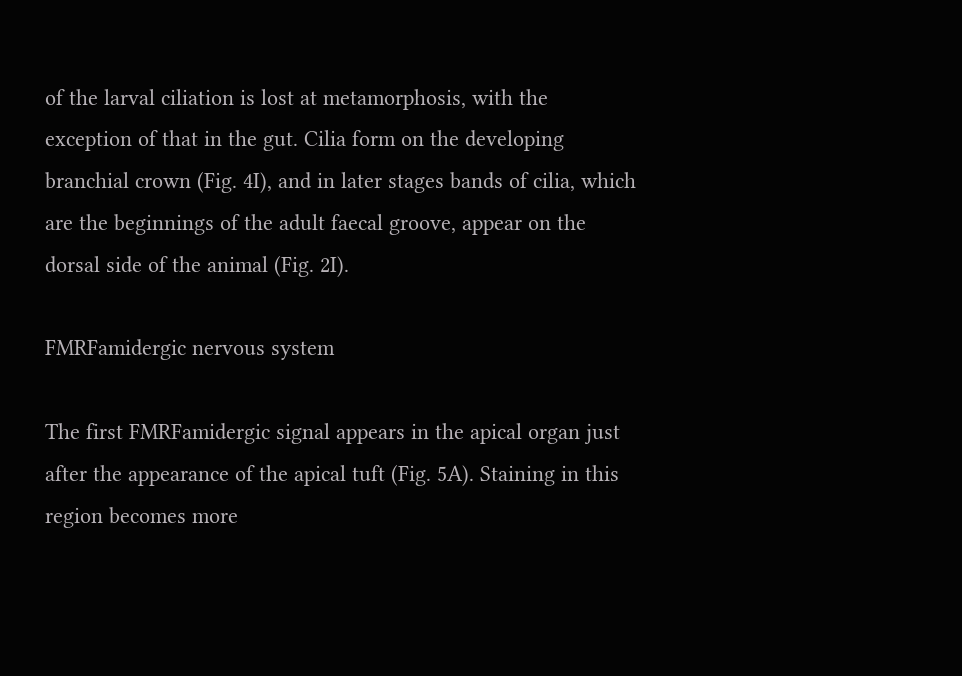of the larval ciliation is lost at metamorphosis, with the exception of that in the gut. Cilia form on the developing branchial crown (Fig. 4I), and in later stages bands of cilia, which are the beginnings of the adult faecal groove, appear on the dorsal side of the animal (Fig. 2I).

FMRFamidergic nervous system

The first FMRFamidergic signal appears in the apical organ just after the appearance of the apical tuft (Fig. 5A). Staining in this region becomes more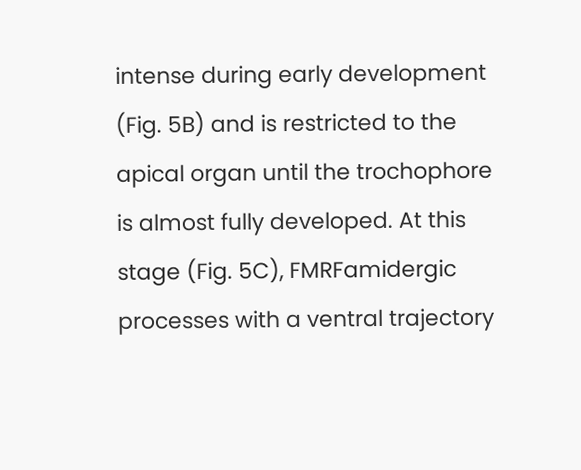intense during early development (Fig. 5B) and is restricted to the apical organ until the trochophore is almost fully developed. At this stage (Fig. 5C), FMRFamidergic processes with a ventral trajectory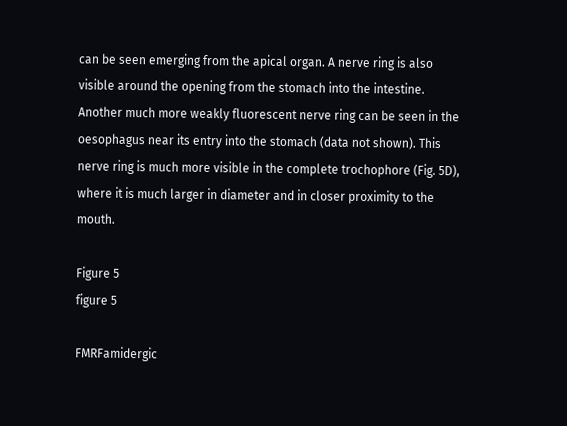can be seen emerging from the apical organ. A nerve ring is also visible around the opening from the stomach into the intestine. Another much more weakly fluorescent nerve ring can be seen in the oesophagus near its entry into the stomach (data not shown). This nerve ring is much more visible in the complete trochophore (Fig. 5D), where it is much larger in diameter and in closer proximity to the mouth.

Figure 5
figure 5

FMRFamidergic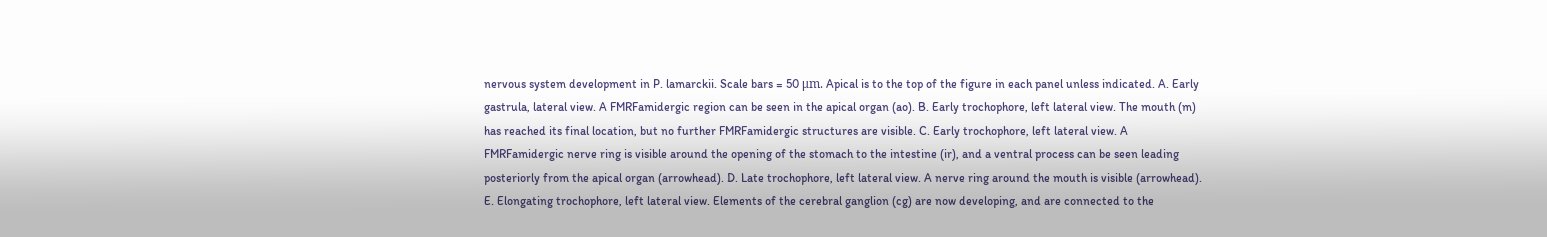nervous system development in P. lamarckii. Scale bars = 50 μm. Apical is to the top of the figure in each panel unless indicated. A. Early gastrula, lateral view. A FMRFamidergic region can be seen in the apical organ (ao). B. Early trochophore, left lateral view. The mouth (m) has reached its final location, but no further FMRFamidergic structures are visible. C. Early trochophore, left lateral view. A FMRFamidergic nerve ring is visible around the opening of the stomach to the intestine (ir), and a ventral process can be seen leading posteriorly from the apical organ (arrowhead). D. Late trochophore, left lateral view. A nerve ring around the mouth is visible (arrowhead). E. Elongating trochophore, left lateral view. Elements of the cerebral ganglion (cg) are now developing, and are connected to the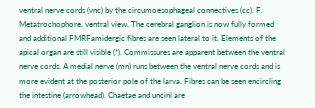ventral nerve cords (vnc) by the circumoesophageal connectives (cc). F. Metatrochophore, ventral view. The cerebral ganglion is now fully formed and additional FMRFamidergic fibres are seen lateral to it. Elements of the apical organ are still visible (*). Commissures are apparent between the ventral nerve cords. A medial nerve (mn) runs between the ventral nerve cords and is more evident at the posterior pole of the larva. Fibres can be seen encircling the intestine (arrowhead). Chaetae and uncini are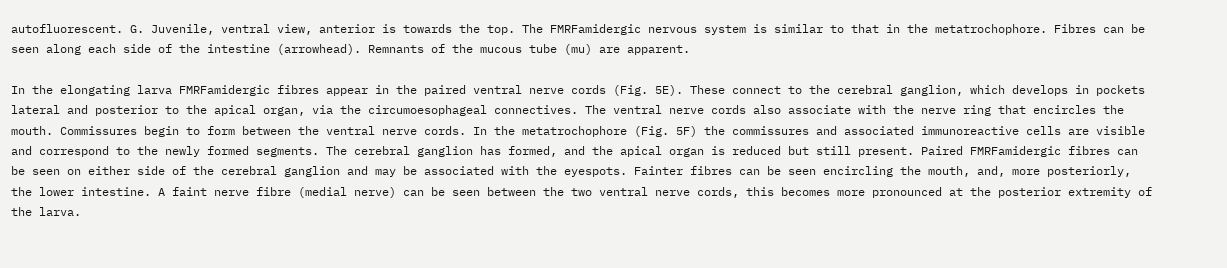autofluorescent. G. Juvenile, ventral view, anterior is towards the top. The FMRFamidergic nervous system is similar to that in the metatrochophore. Fibres can be seen along each side of the intestine (arrowhead). Remnants of the mucous tube (mu) are apparent.

In the elongating larva FMRFamidergic fibres appear in the paired ventral nerve cords (Fig. 5E). These connect to the cerebral ganglion, which develops in pockets lateral and posterior to the apical organ, via the circumoesophageal connectives. The ventral nerve cords also associate with the nerve ring that encircles the mouth. Commissures begin to form between the ventral nerve cords. In the metatrochophore (Fig. 5F) the commissures and associated immunoreactive cells are visible and correspond to the newly formed segments. The cerebral ganglion has formed, and the apical organ is reduced but still present. Paired FMRFamidergic fibres can be seen on either side of the cerebral ganglion and may be associated with the eyespots. Fainter fibres can be seen encircling the mouth, and, more posteriorly, the lower intestine. A faint nerve fibre (medial nerve) can be seen between the two ventral nerve cords, this becomes more pronounced at the posterior extremity of the larva.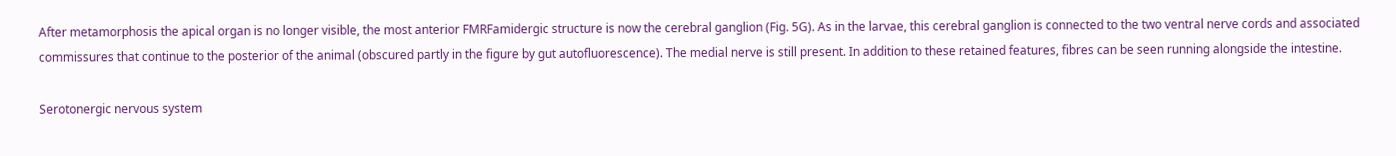After metamorphosis the apical organ is no longer visible, the most anterior FMRFamidergic structure is now the cerebral ganglion (Fig. 5G). As in the larvae, this cerebral ganglion is connected to the two ventral nerve cords and associated commissures that continue to the posterior of the animal (obscured partly in the figure by gut autofluorescence). The medial nerve is still present. In addition to these retained features, fibres can be seen running alongside the intestine.

Serotonergic nervous system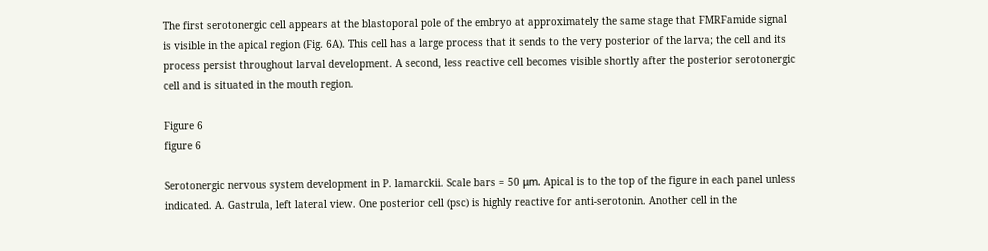The first serotonergic cell appears at the blastoporal pole of the embryo at approximately the same stage that FMRFamide signal is visible in the apical region (Fig. 6A). This cell has a large process that it sends to the very posterior of the larva; the cell and its process persist throughout larval development. A second, less reactive cell becomes visible shortly after the posterior serotonergic cell and is situated in the mouth region.

Figure 6
figure 6

Serotonergic nervous system development in P. lamarckii. Scale bars = 50 μm. Apical is to the top of the figure in each panel unless indicated. A. Gastrula, left lateral view. One posterior cell (psc) is highly reactive for anti-serotonin. Another cell in the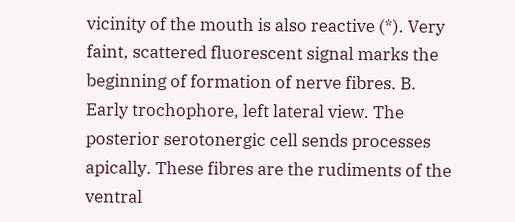vicinity of the mouth is also reactive (*). Very faint, scattered fluorescent signal marks the beginning of formation of nerve fibres. B. Early trochophore, left lateral view. The posterior serotonergic cell sends processes apically. These fibres are the rudiments of the ventral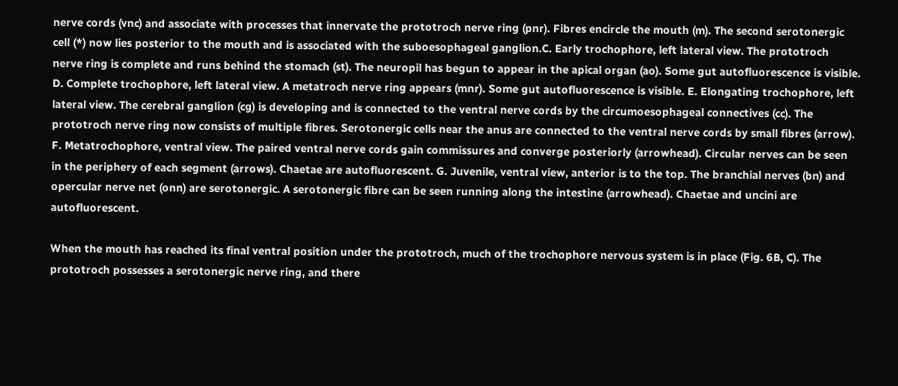nerve cords (vnc) and associate with processes that innervate the prototroch nerve ring (pnr). Fibres encircle the mouth (m). The second serotonergic cell (*) now lies posterior to the mouth and is associated with the suboesophageal ganglion.C. Early trochophore, left lateral view. The prototroch nerve ring is complete and runs behind the stomach (st). The neuropil has begun to appear in the apical organ (ao). Some gut autofluorescence is visible. D. Complete trochophore, left lateral view. A metatroch nerve ring appears (mnr). Some gut autofluorescence is visible. E. Elongating trochophore, left lateral view. The cerebral ganglion (cg) is developing and is connected to the ventral nerve cords by the circumoesophageal connectives (cc). The prototroch nerve ring now consists of multiple fibres. Serotonergic cells near the anus are connected to the ventral nerve cords by small fibres (arrow). F. Metatrochophore, ventral view. The paired ventral nerve cords gain commissures and converge posteriorly (arrowhead). Circular nerves can be seen in the periphery of each segment (arrows). Chaetae are autofluorescent. G. Juvenile, ventral view, anterior is to the top. The branchial nerves (bn) and opercular nerve net (onn) are serotonergic. A serotonergic fibre can be seen running along the intestine (arrowhead). Chaetae and uncini are autofluorescent.

When the mouth has reached its final ventral position under the prototroch, much of the trochophore nervous system is in place (Fig. 6B, C). The prototroch possesses a serotonergic nerve ring, and there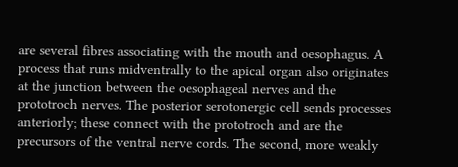are several fibres associating with the mouth and oesophagus. A process that runs midventrally to the apical organ also originates at the junction between the oesophageal nerves and the prototroch nerves. The posterior serotonergic cell sends processes anteriorly; these connect with the prototroch and are the precursors of the ventral nerve cords. The second, more weakly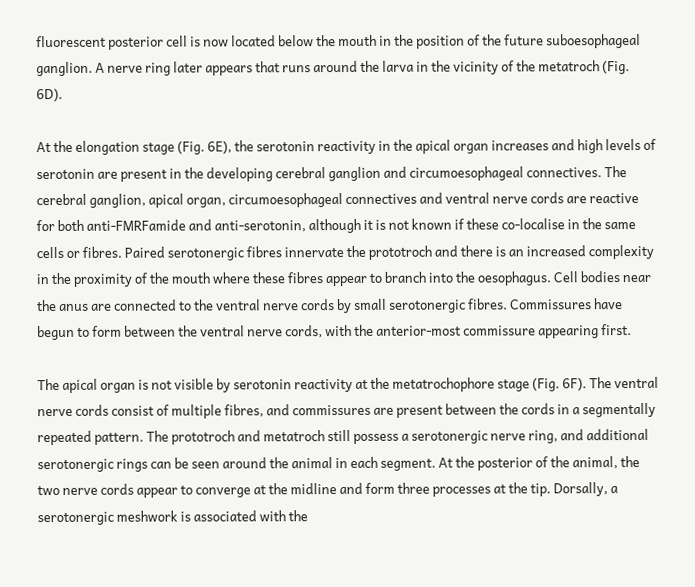fluorescent posterior cell is now located below the mouth in the position of the future suboesophageal ganglion. A nerve ring later appears that runs around the larva in the vicinity of the metatroch (Fig. 6D).

At the elongation stage (Fig. 6E), the serotonin reactivity in the apical organ increases and high levels of serotonin are present in the developing cerebral ganglion and circumoesophageal connectives. The cerebral ganglion, apical organ, circumoesophageal connectives and ventral nerve cords are reactive for both anti-FMRFamide and anti-serotonin, although it is not known if these co-localise in the same cells or fibres. Paired serotonergic fibres innervate the prototroch and there is an increased complexity in the proximity of the mouth where these fibres appear to branch into the oesophagus. Cell bodies near the anus are connected to the ventral nerve cords by small serotonergic fibres. Commissures have begun to form between the ventral nerve cords, with the anterior-most commissure appearing first.

The apical organ is not visible by serotonin reactivity at the metatrochophore stage (Fig. 6F). The ventral nerve cords consist of multiple fibres, and commissures are present between the cords in a segmentally repeated pattern. The prototroch and metatroch still possess a serotonergic nerve ring, and additional serotonergic rings can be seen around the animal in each segment. At the posterior of the animal, the two nerve cords appear to converge at the midline and form three processes at the tip. Dorsally, a serotonergic meshwork is associated with the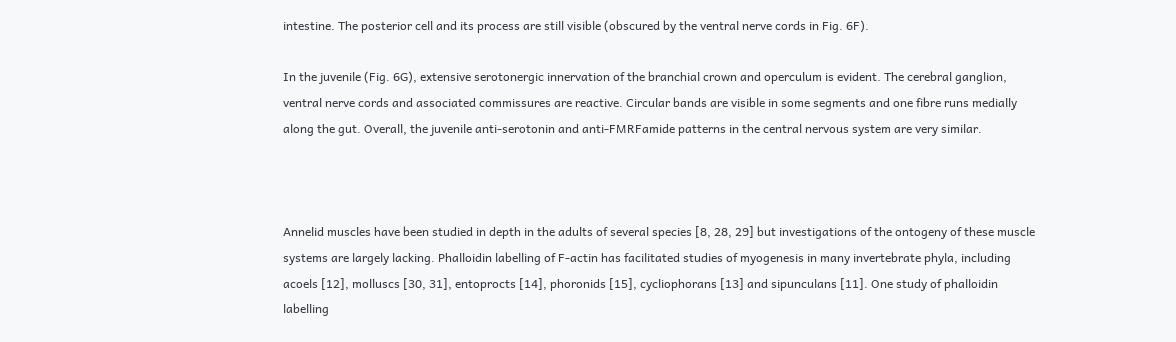intestine. The posterior cell and its process are still visible (obscured by the ventral nerve cords in Fig. 6F).

In the juvenile (Fig. 6G), extensive serotonergic innervation of the branchial crown and operculum is evident. The cerebral ganglion, ventral nerve cords and associated commissures are reactive. Circular bands are visible in some segments and one fibre runs medially along the gut. Overall, the juvenile anti-serotonin and anti-FMRFamide patterns in the central nervous system are very similar.



Annelid muscles have been studied in depth in the adults of several species [8, 28, 29] but investigations of the ontogeny of these muscle systems are largely lacking. Phalloidin labelling of F-actin has facilitated studies of myogenesis in many invertebrate phyla, including acoels [12], molluscs [30, 31], entoprocts [14], phoronids [15], cycliophorans [13] and sipunculans [11]. One study of phalloidin labelling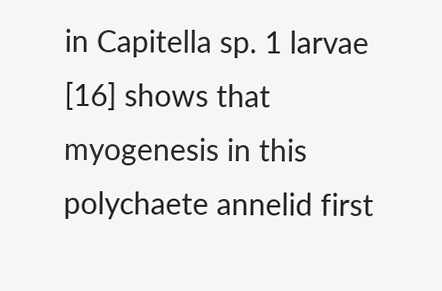in Capitella sp. 1 larvae [16] shows that myogenesis in this polychaete annelid first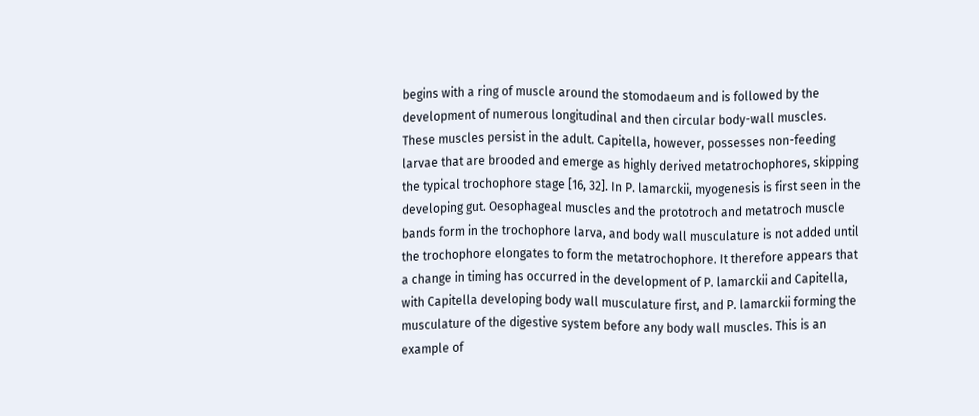begins with a ring of muscle around the stomodaeum and is followed by the development of numerous longitudinal and then circular body-wall muscles. These muscles persist in the adult. Capitella, however, possesses non-feeding larvae that are brooded and emerge as highly derived metatrochophores, skipping the typical trochophore stage [16, 32]. In P. lamarckii, myogenesis is first seen in the developing gut. Oesophageal muscles and the prototroch and metatroch muscle bands form in the trochophore larva, and body wall musculature is not added until the trochophore elongates to form the metatrochophore. It therefore appears that a change in timing has occurred in the development of P. lamarckii and Capitella, with Capitella developing body wall musculature first, and P. lamarckii forming the musculature of the digestive system before any body wall muscles. This is an example of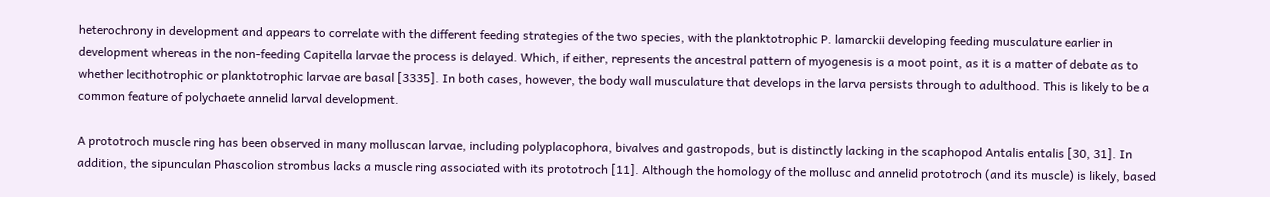heterochrony in development and appears to correlate with the different feeding strategies of the two species, with the planktotrophic P. lamarckii developing feeding musculature earlier in development whereas in the non-feeding Capitella larvae the process is delayed. Which, if either, represents the ancestral pattern of myogenesis is a moot point, as it is a matter of debate as to whether lecithotrophic or planktotrophic larvae are basal [3335]. In both cases, however, the body wall musculature that develops in the larva persists through to adulthood. This is likely to be a common feature of polychaete annelid larval development.

A prototroch muscle ring has been observed in many molluscan larvae, including polyplacophora, bivalves and gastropods, but is distinctly lacking in the scaphopod Antalis entalis [30, 31]. In addition, the sipunculan Phascolion strombus lacks a muscle ring associated with its prototroch [11]. Although the homology of the mollusc and annelid prototroch (and its muscle) is likely, based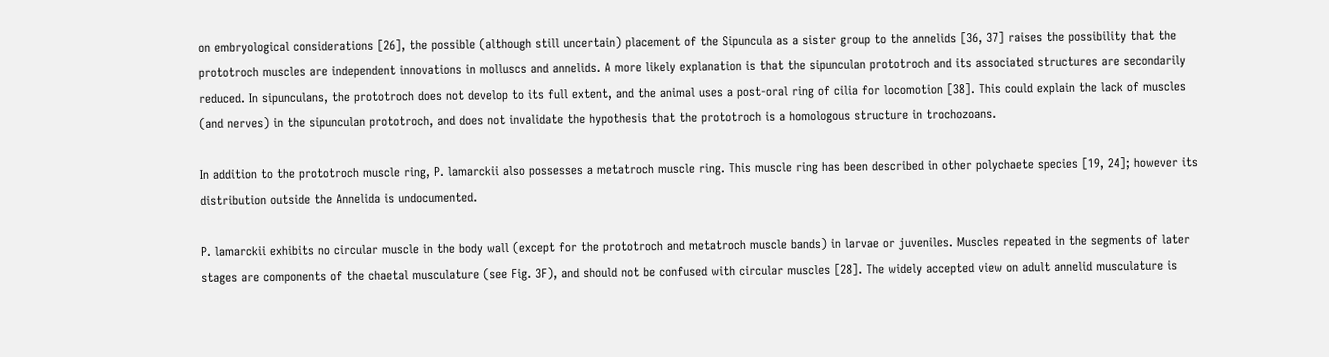on embryological considerations [26], the possible (although still uncertain) placement of the Sipuncula as a sister group to the annelids [36, 37] raises the possibility that the prototroch muscles are independent innovations in molluscs and annelids. A more likely explanation is that the sipunculan prototroch and its associated structures are secondarily reduced. In sipunculans, the prototroch does not develop to its full extent, and the animal uses a post-oral ring of cilia for locomotion [38]. This could explain the lack of muscles (and nerves) in the sipunculan prototroch, and does not invalidate the hypothesis that the prototroch is a homologous structure in trochozoans.

In addition to the prototroch muscle ring, P. lamarckii also possesses a metatroch muscle ring. This muscle ring has been described in other polychaete species [19, 24]; however its distribution outside the Annelida is undocumented.

P. lamarckii exhibits no circular muscle in the body wall (except for the prototroch and metatroch muscle bands) in larvae or juveniles. Muscles repeated in the segments of later stages are components of the chaetal musculature (see Fig. 3F), and should not be confused with circular muscles [28]. The widely accepted view on adult annelid musculature is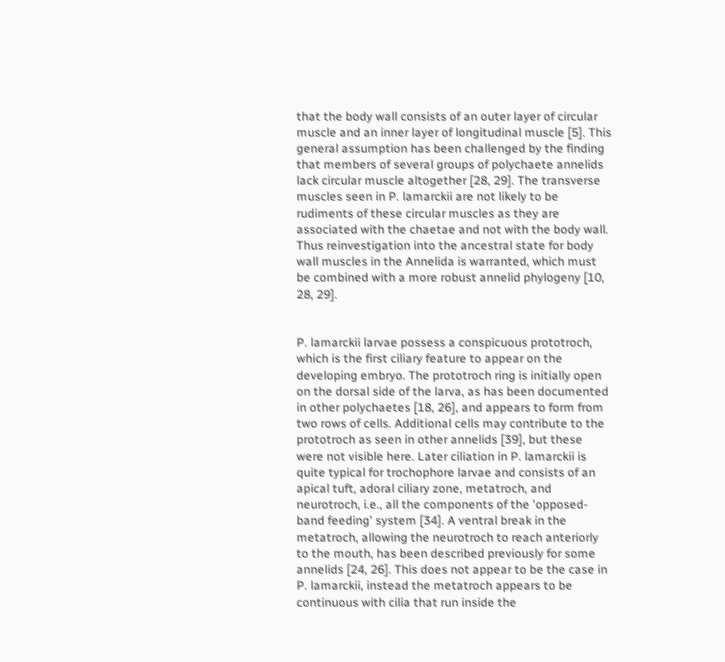that the body wall consists of an outer layer of circular muscle and an inner layer of longitudinal muscle [5]. This general assumption has been challenged by the finding that members of several groups of polychaete annelids lack circular muscle altogether [28, 29]. The transverse muscles seen in P. lamarckii are not likely to be rudiments of these circular muscles as they are associated with the chaetae and not with the body wall. Thus reinvestigation into the ancestral state for body wall muscles in the Annelida is warranted, which must be combined with a more robust annelid phylogeny [10, 28, 29].


P. lamarckii larvae possess a conspicuous prototroch, which is the first ciliary feature to appear on the developing embryo. The prototroch ring is initially open on the dorsal side of the larva, as has been documented in other polychaetes [18, 26], and appears to form from two rows of cells. Additional cells may contribute to the prototroch as seen in other annelids [39], but these were not visible here. Later ciliation in P. lamarckii is quite typical for trochophore larvae and consists of an apical tuft, adoral ciliary zone, metatroch, and neurotroch, i.e., all the components of the 'opposed-band feeding' system [34]. A ventral break in the metatroch, allowing the neurotroch to reach anteriorly to the mouth, has been described previously for some annelids [24, 26]. This does not appear to be the case in P. lamarckii, instead the metatroch appears to be continuous with cilia that run inside the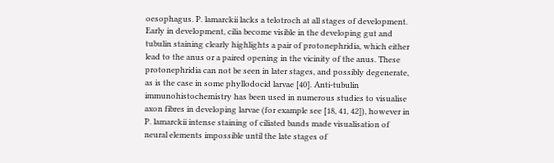oesophagus. P. lamarckii lacks a telotroch at all stages of development. Early in development, cilia become visible in the developing gut and tubulin staining clearly highlights a pair of protonephridia, which either lead to the anus or a paired opening in the vicinity of the anus. These protonephridia can not be seen in later stages, and possibly degenerate, as is the case in some phyllodocid larvae [40]. Anti-tubulin immunohistochemistry has been used in numerous studies to visualise axon fibres in developing larvae (for example see [18, 41, 42]), however in P. lamarckii intense staining of ciliated bands made visualisation of neural elements impossible until the late stages of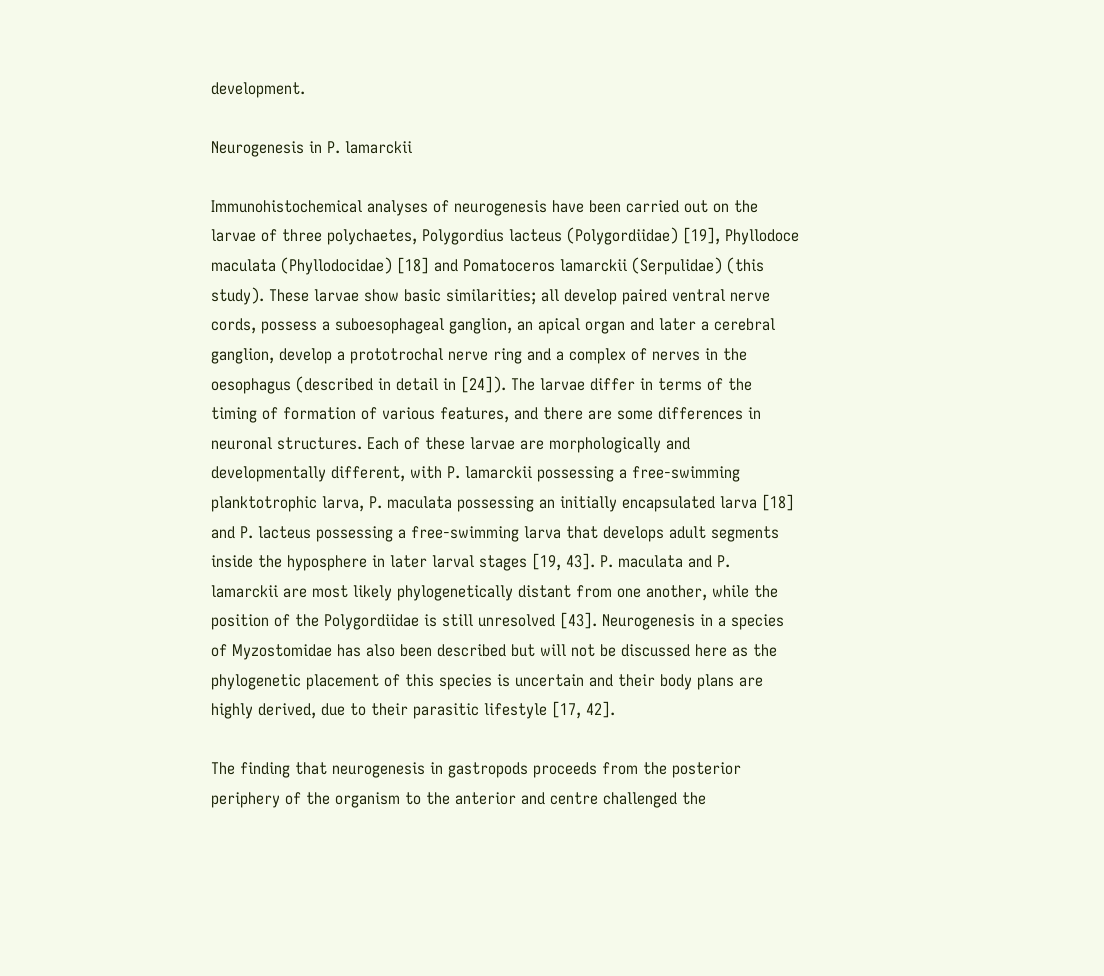development.

Neurogenesis in P. lamarckii

Immunohistochemical analyses of neurogenesis have been carried out on the larvae of three polychaetes, Polygordius lacteus (Polygordiidae) [19], Phyllodoce maculata (Phyllodocidae) [18] and Pomatoceros lamarckii (Serpulidae) (this study). These larvae show basic similarities; all develop paired ventral nerve cords, possess a suboesophageal ganglion, an apical organ and later a cerebral ganglion, develop a prototrochal nerve ring and a complex of nerves in the oesophagus (described in detail in [24]). The larvae differ in terms of the timing of formation of various features, and there are some differences in neuronal structures. Each of these larvae are morphologically and developmentally different, with P. lamarckii possessing a free-swimming planktotrophic larva, P. maculata possessing an initially encapsulated larva [18] and P. lacteus possessing a free-swimming larva that develops adult segments inside the hyposphere in later larval stages [19, 43]. P. maculata and P. lamarckii are most likely phylogenetically distant from one another, while the position of the Polygordiidae is still unresolved [43]. Neurogenesis in a species of Myzostomidae has also been described but will not be discussed here as the phylogenetic placement of this species is uncertain and their body plans are highly derived, due to their parasitic lifestyle [17, 42].

The finding that neurogenesis in gastropods proceeds from the posterior periphery of the organism to the anterior and centre challenged the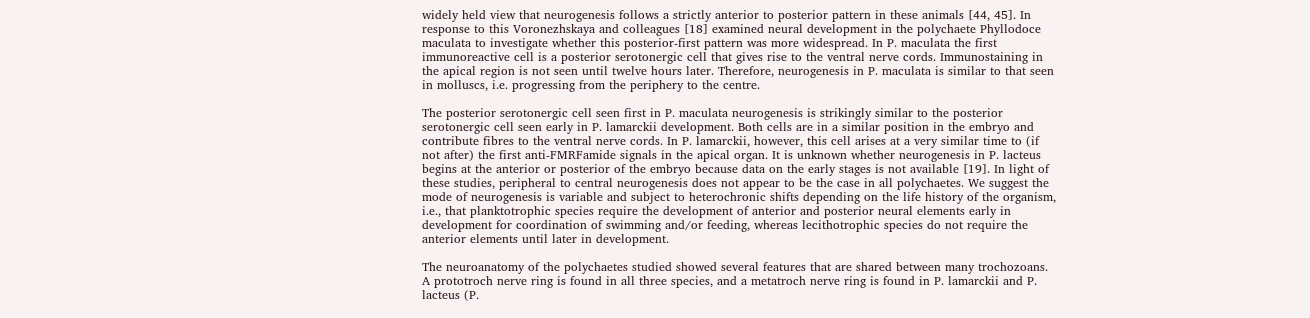widely held view that neurogenesis follows a strictly anterior to posterior pattern in these animals [44, 45]. In response to this Voronezhskaya and colleagues [18] examined neural development in the polychaete Phyllodoce maculata to investigate whether this posterior-first pattern was more widespread. In P. maculata the first immunoreactive cell is a posterior serotonergic cell that gives rise to the ventral nerve cords. Immunostaining in the apical region is not seen until twelve hours later. Therefore, neurogenesis in P. maculata is similar to that seen in molluscs, i.e. progressing from the periphery to the centre.

The posterior serotonergic cell seen first in P. maculata neurogenesis is strikingly similar to the posterior serotonergic cell seen early in P. lamarckii development. Both cells are in a similar position in the embryo and contribute fibres to the ventral nerve cords. In P. lamarckii, however, this cell arises at a very similar time to (if not after) the first anti-FMRFamide signals in the apical organ. It is unknown whether neurogenesis in P. lacteus begins at the anterior or posterior of the embryo because data on the early stages is not available [19]. In light of these studies, peripheral to central neurogenesis does not appear to be the case in all polychaetes. We suggest the mode of neurogenesis is variable and subject to heterochronic shifts depending on the life history of the organism, i.e., that planktotrophic species require the development of anterior and posterior neural elements early in development for coordination of swimming and/or feeding, whereas lecithotrophic species do not require the anterior elements until later in development.

The neuroanatomy of the polychaetes studied showed several features that are shared between many trochozoans. A prototroch nerve ring is found in all three species, and a metatroch nerve ring is found in P. lamarckii and P. lacteus (P.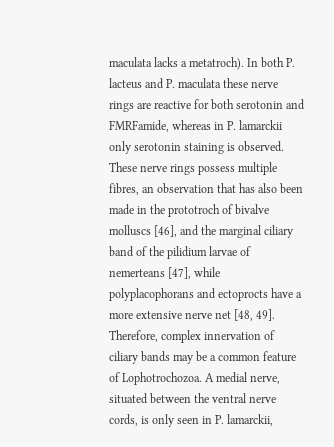maculata lacks a metatroch). In both P. lacteus and P. maculata these nerve rings are reactive for both serotonin and FMRFamide, whereas in P. lamarckii only serotonin staining is observed. These nerve rings possess multiple fibres, an observation that has also been made in the prototroch of bivalve molluscs [46], and the marginal ciliary band of the pilidium larvae of nemerteans [47], while polyplacophorans and ectoprocts have a more extensive nerve net [48, 49]. Therefore, complex innervation of ciliary bands may be a common feature of Lophotrochozoa. A medial nerve, situated between the ventral nerve cords, is only seen in P. lamarckii,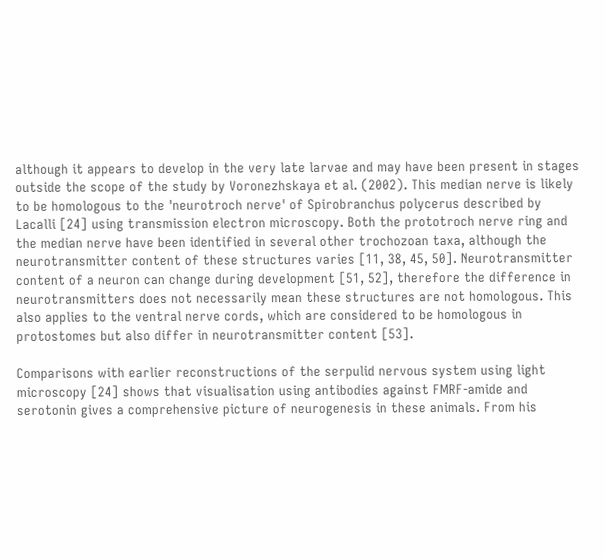although it appears to develop in the very late larvae and may have been present in stages outside the scope of the study by Voronezhskaya et al. (2002). This median nerve is likely to be homologous to the 'neurotroch nerve' of Spirobranchus polycerus described by Lacalli [24] using transmission electron microscopy. Both the prototroch nerve ring and the median nerve have been identified in several other trochozoan taxa, although the neurotransmitter content of these structures varies [11, 38, 45, 50]. Neurotransmitter content of a neuron can change during development [51, 52], therefore the difference in neurotransmitters does not necessarily mean these structures are not homologous. This also applies to the ventral nerve cords, which are considered to be homologous in protostomes but also differ in neurotransmitter content [53].

Comparisons with earlier reconstructions of the serpulid nervous system using light microscopy [24] shows that visualisation using antibodies against FMRF-amide and serotonin gives a comprehensive picture of neurogenesis in these animals. From his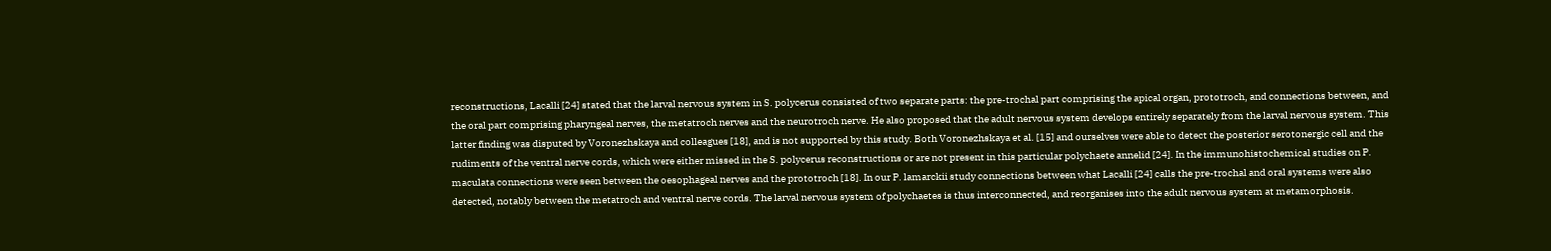reconstructions, Lacalli [24] stated that the larval nervous system in S. polycerus consisted of two separate parts: the pre-trochal part comprising the apical organ, prototroch, and connections between, and the oral part comprising pharyngeal nerves, the metatroch nerves and the neurotroch nerve. He also proposed that the adult nervous system develops entirely separately from the larval nervous system. This latter finding was disputed by Voronezhskaya and colleagues [18], and is not supported by this study. Both Voronezhskaya et al. [15] and ourselves were able to detect the posterior serotonergic cell and the rudiments of the ventral nerve cords, which were either missed in the S. polycerus reconstructions or are not present in this particular polychaete annelid [24]. In the immunohistochemical studies on P. maculata connections were seen between the oesophageal nerves and the prototroch [18]. In our P. lamarckii study connections between what Lacalli [24] calls the pre-trochal and oral systems were also detected, notably between the metatroch and ventral nerve cords. The larval nervous system of polychaetes is thus interconnected, and reorganises into the adult nervous system at metamorphosis.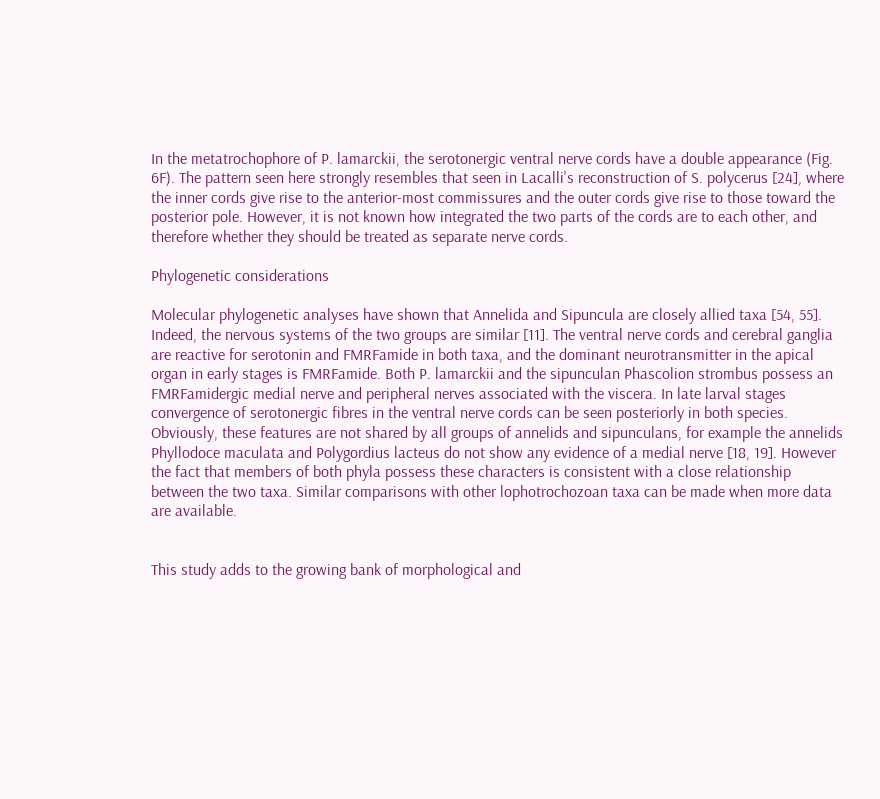In the metatrochophore of P. lamarckii, the serotonergic ventral nerve cords have a double appearance (Fig. 6F). The pattern seen here strongly resembles that seen in Lacalli's reconstruction of S. polycerus [24], where the inner cords give rise to the anterior-most commissures and the outer cords give rise to those toward the posterior pole. However, it is not known how integrated the two parts of the cords are to each other, and therefore whether they should be treated as separate nerve cords.

Phylogenetic considerations

Molecular phylogenetic analyses have shown that Annelida and Sipuncula are closely allied taxa [54, 55]. Indeed, the nervous systems of the two groups are similar [11]. The ventral nerve cords and cerebral ganglia are reactive for serotonin and FMRFamide in both taxa, and the dominant neurotransmitter in the apical organ in early stages is FMRFamide. Both P. lamarckii and the sipunculan Phascolion strombus possess an FMRFamidergic medial nerve and peripheral nerves associated with the viscera. In late larval stages convergence of serotonergic fibres in the ventral nerve cords can be seen posteriorly in both species. Obviously, these features are not shared by all groups of annelids and sipunculans, for example the annelids Phyllodoce maculata and Polygordius lacteus do not show any evidence of a medial nerve [18, 19]. However the fact that members of both phyla possess these characters is consistent with a close relationship between the two taxa. Similar comparisons with other lophotrochozoan taxa can be made when more data are available.


This study adds to the growing bank of morphological and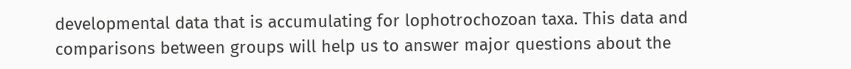developmental data that is accumulating for lophotrochozoan taxa. This data and comparisons between groups will help us to answer major questions about the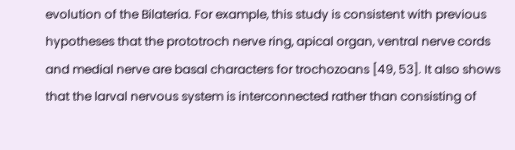evolution of the Bilateria. For example, this study is consistent with previous hypotheses that the prototroch nerve ring, apical organ, ventral nerve cords and medial nerve are basal characters for trochozoans [49, 53]. It also shows that the larval nervous system is interconnected rather than consisting of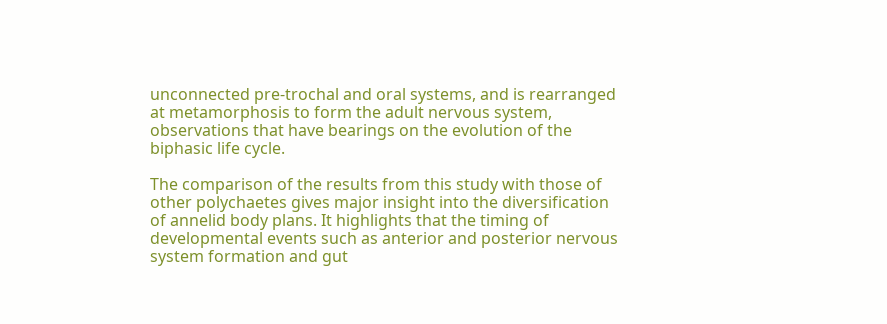unconnected pre-trochal and oral systems, and is rearranged at metamorphosis to form the adult nervous system, observations that have bearings on the evolution of the biphasic life cycle.

The comparison of the results from this study with those of other polychaetes gives major insight into the diversification of annelid body plans. It highlights that the timing of developmental events such as anterior and posterior nervous system formation and gut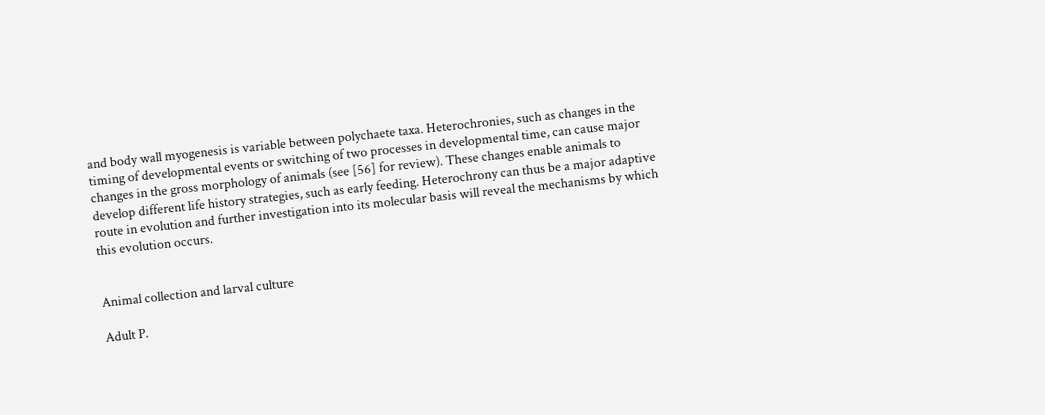and body wall myogenesis is variable between polychaete taxa. Heterochronies, such as changes in the timing of developmental events or switching of two processes in developmental time, can cause major changes in the gross morphology of animals (see [56] for review). These changes enable animals to develop different life history strategies, such as early feeding. Heterochrony can thus be a major adaptive route in evolution and further investigation into its molecular basis will reveal the mechanisms by which this evolution occurs.


Animal collection and larval culture

Adult P.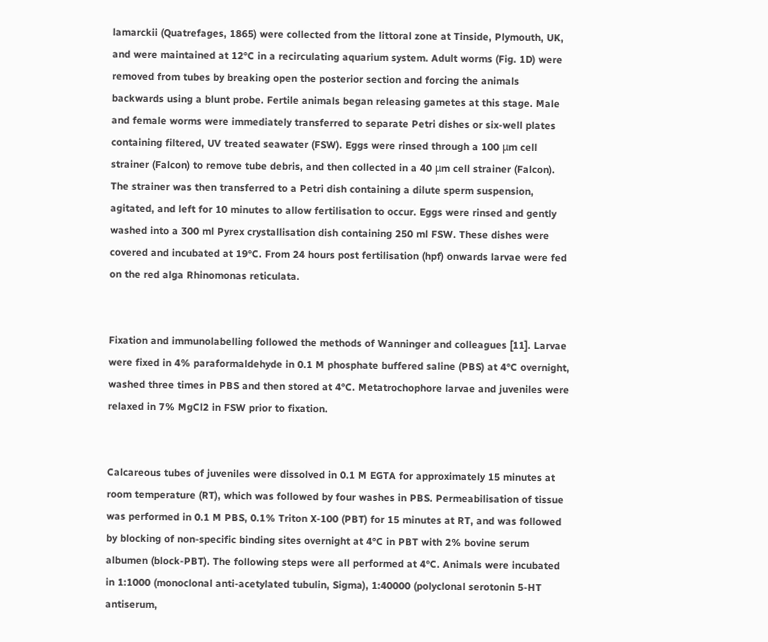lamarckii (Quatrefages, 1865) were collected from the littoral zone at Tinside, Plymouth, UK, and were maintained at 12°C in a recirculating aquarium system. Adult worms (Fig. 1D) were removed from tubes by breaking open the posterior section and forcing the animals backwards using a blunt probe. Fertile animals began releasing gametes at this stage. Male and female worms were immediately transferred to separate Petri dishes or six-well plates containing filtered, UV treated seawater (FSW). Eggs were rinsed through a 100 μm cell strainer (Falcon) to remove tube debris, and then collected in a 40 μm cell strainer (Falcon). The strainer was then transferred to a Petri dish containing a dilute sperm suspension, agitated, and left for 10 minutes to allow fertilisation to occur. Eggs were rinsed and gently washed into a 300 ml Pyrex crystallisation dish containing 250 ml FSW. These dishes were covered and incubated at 19°C. From 24 hours post fertilisation (hpf) onwards larvae were fed on the red alga Rhinomonas reticulata.


Fixation and immunolabelling followed the methods of Wanninger and colleagues [11]. Larvae were fixed in 4% paraformaldehyde in 0.1 M phosphate buffered saline (PBS) at 4°C overnight, washed three times in PBS and then stored at 4°C. Metatrochophore larvae and juveniles were relaxed in 7% MgCl2 in FSW prior to fixation.


Calcareous tubes of juveniles were dissolved in 0.1 M EGTA for approximately 15 minutes at room temperature (RT), which was followed by four washes in PBS. Permeabilisation of tissue was performed in 0.1 M PBS, 0.1% Triton X-100 (PBT) for 15 minutes at RT, and was followed by blocking of non-specific binding sites overnight at 4°C in PBT with 2% bovine serum albumen (block-PBT). The following steps were all performed at 4°C. Animals were incubated in 1:1000 (monoclonal anti-acetylated tubulin, Sigma), 1:40000 (polyclonal serotonin 5-HT antiserum,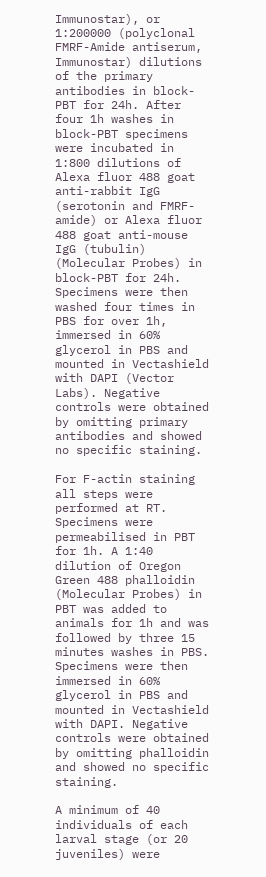Immunostar), or 1:200000 (polyclonal FMRF-Amide antiserum, Immunostar) dilutions of the primary antibodies in block-PBT for 24h. After four 1h washes in block-PBT specimens were incubated in 1:800 dilutions of Alexa fluor 488 goat anti-rabbit IgG (serotonin and FMRF-amide) or Alexa fluor 488 goat anti-mouse IgG (tubulin) (Molecular Probes) in block-PBT for 24h. Specimens were then washed four times in PBS for over 1h, immersed in 60% glycerol in PBS and mounted in Vectashield with DAPI (Vector Labs). Negative controls were obtained by omitting primary antibodies and showed no specific staining.

For F-actin staining all steps were performed at RT. Specimens were permeabilised in PBT for 1h. A 1:40 dilution of Oregon Green 488 phalloidin (Molecular Probes) in PBT was added to animals for 1h and was followed by three 15 minutes washes in PBS. Specimens were then immersed in 60% glycerol in PBS and mounted in Vectashield with DAPI. Negative controls were obtained by omitting phalloidin and showed no specific staining.

A minimum of 40 individuals of each larval stage (or 20 juveniles) were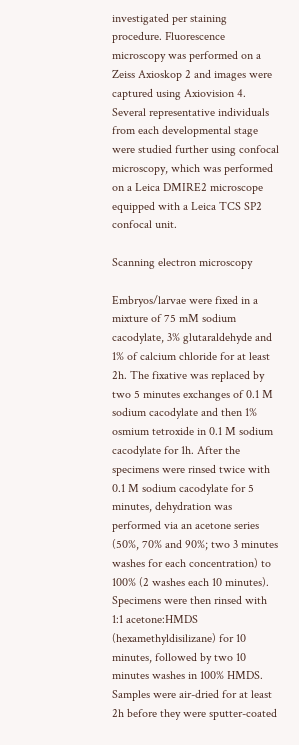investigated per staining procedure. Fluorescence microscopy was performed on a Zeiss Axioskop 2 and images were captured using Axiovision 4. Several representative individuals from each developmental stage were studied further using confocal microscopy, which was performed on a Leica DMIRE2 microscope equipped with a Leica TCS SP2 confocal unit.

Scanning electron microscopy

Embryos/larvae were fixed in a mixture of 75 mM sodium cacodylate, 3% glutaraldehyde and 1% of calcium chloride for at least 2h. The fixative was replaced by two 5 minutes exchanges of 0.1 M sodium cacodylate and then 1% osmium tetroxide in 0.1 M sodium cacodylate for 1h. After the specimens were rinsed twice with 0.1 M sodium cacodylate for 5 minutes, dehydration was performed via an acetone series (50%, 70% and 90%; two 3 minutes washes for each concentration) to 100% (2 washes each 10 minutes). Specimens were then rinsed with 1:1 acetone:HMDS (hexamethyldisilizane) for 10 minutes, followed by two 10 minutes washes in 100% HMDS. Samples were air-dried for at least 2h before they were sputter-coated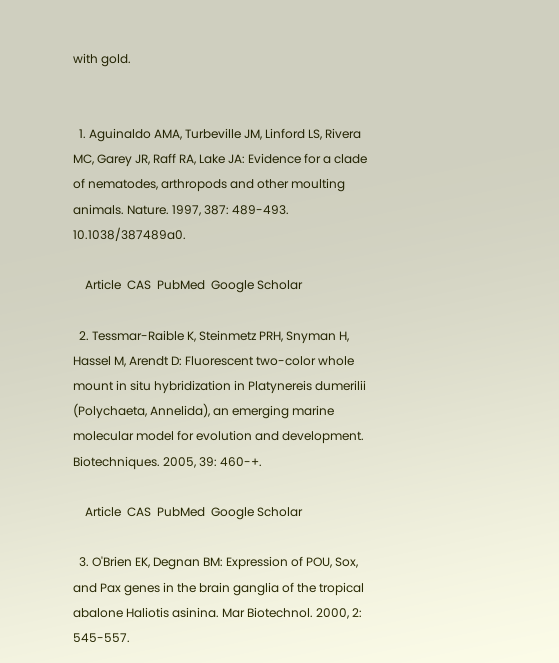with gold.


  1. Aguinaldo AMA, Turbeville JM, Linford LS, Rivera MC, Garey JR, Raff RA, Lake JA: Evidence for a clade of nematodes, arthropods and other moulting animals. Nature. 1997, 387: 489-493. 10.1038/387489a0.

    Article  CAS  PubMed  Google Scholar

  2. Tessmar-Raible K, Steinmetz PRH, Snyman H, Hassel M, Arendt D: Fluorescent two-color whole mount in situ hybridization in Platynereis dumerilii (Polychaeta, Annelida), an emerging marine molecular model for evolution and development. Biotechniques. 2005, 39: 460-+.

    Article  CAS  PubMed  Google Scholar

  3. O'Brien EK, Degnan BM: Expression of POU, Sox, and Pax genes in the brain ganglia of the tropical abalone Haliotis asinina. Mar Biotechnol. 2000, 2: 545-557.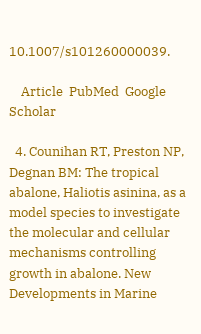10.1007/s101260000039.

    Article  PubMed  Google Scholar

  4. Counihan RT, Preston NP, Degnan BM: The tropical abalone, Haliotis asinina, as a model species to investigate the molecular and cellular mechanisms controlling growth in abalone. New Developments in Marine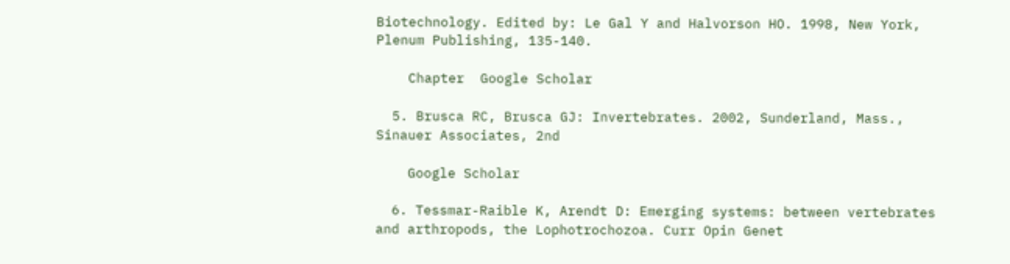Biotechnology. Edited by: Le Gal Y and Halvorson HO. 1998, New York, Plenum Publishing, 135-140.

    Chapter  Google Scholar

  5. Brusca RC, Brusca GJ: Invertebrates. 2002, Sunderland, Mass., Sinauer Associates, 2nd

    Google Scholar

  6. Tessmar-Raible K, Arendt D: Emerging systems: between vertebrates and arthropods, the Lophotrochozoa. Curr Opin Genet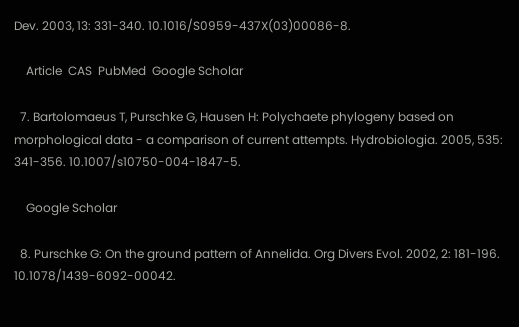Dev. 2003, 13: 331-340. 10.1016/S0959-437X(03)00086-8.

    Article  CAS  PubMed  Google Scholar

  7. Bartolomaeus T, Purschke G, Hausen H: Polychaete phylogeny based on morphological data - a comparison of current attempts. Hydrobiologia. 2005, 535: 341-356. 10.1007/s10750-004-1847-5.

    Google Scholar

  8. Purschke G: On the ground pattern of Annelida. Org Divers Evol. 2002, 2: 181-196. 10.1078/1439-6092-00042.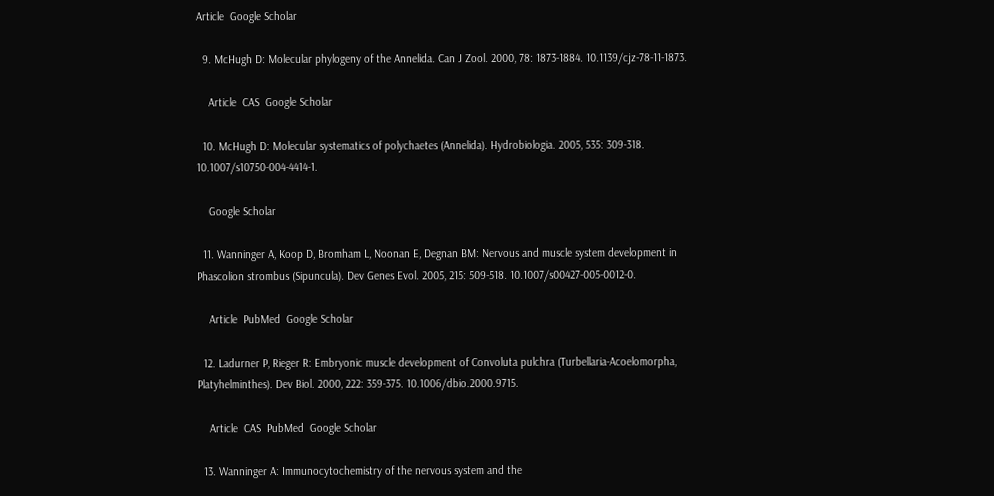Article  Google Scholar

  9. McHugh D: Molecular phylogeny of the Annelida. Can J Zool. 2000, 78: 1873-1884. 10.1139/cjz-78-11-1873.

    Article  CAS  Google Scholar

  10. McHugh D: Molecular systematics of polychaetes (Annelida). Hydrobiologia. 2005, 535: 309-318. 10.1007/s10750-004-4414-1.

    Google Scholar

  11. Wanninger A, Koop D, Bromham L, Noonan E, Degnan BM: Nervous and muscle system development in Phascolion strombus (Sipuncula). Dev Genes Evol. 2005, 215: 509-518. 10.1007/s00427-005-0012-0.

    Article  PubMed  Google Scholar

  12. Ladurner P, Rieger R: Embryonic muscle development of Convoluta pulchra (Turbellaria-Acoelomorpha, Platyhelminthes). Dev Biol. 2000, 222: 359-375. 10.1006/dbio.2000.9715.

    Article  CAS  PubMed  Google Scholar

  13. Wanninger A: Immunocytochemistry of the nervous system and the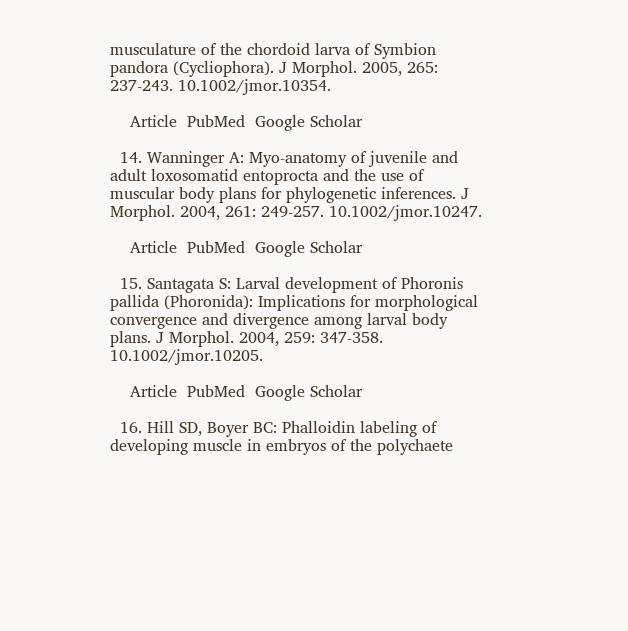musculature of the chordoid larva of Symbion pandora (Cycliophora). J Morphol. 2005, 265: 237-243. 10.1002/jmor.10354.

    Article  PubMed  Google Scholar

  14. Wanninger A: Myo-anatomy of juvenile and adult loxosomatid entoprocta and the use of muscular body plans for phylogenetic inferences. J Morphol. 2004, 261: 249-257. 10.1002/jmor.10247.

    Article  PubMed  Google Scholar

  15. Santagata S: Larval development of Phoronis pallida (Phoronida): Implications for morphological convergence and divergence among larval body plans. J Morphol. 2004, 259: 347-358. 10.1002/jmor.10205.

    Article  PubMed  Google Scholar

  16. Hill SD, Boyer BC: Phalloidin labeling of developing muscle in embryos of the polychaete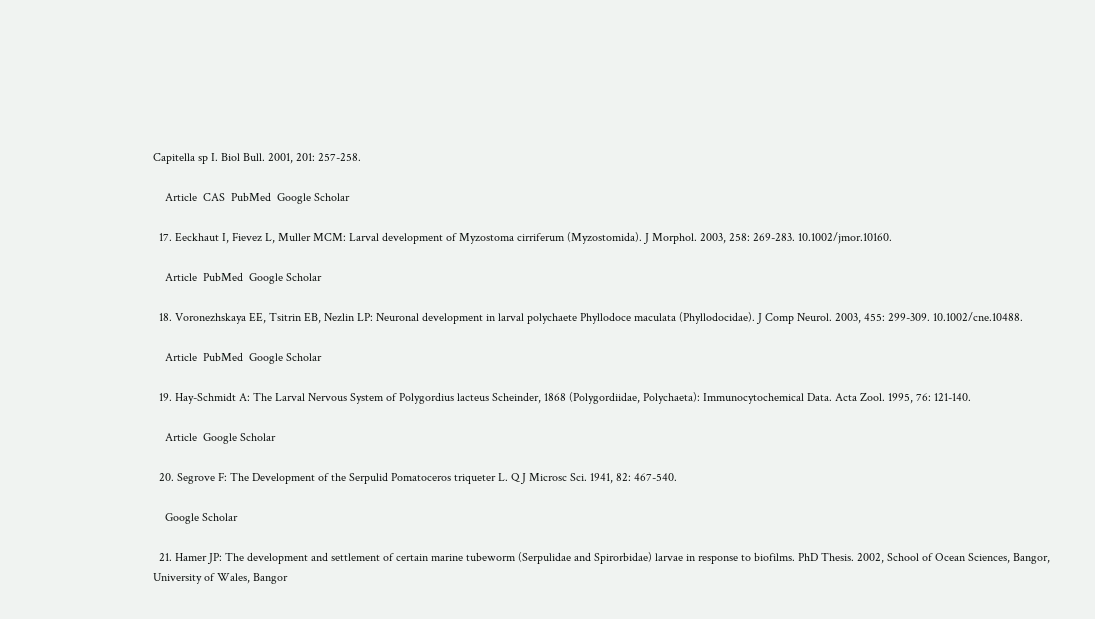Capitella sp I. Biol Bull. 2001, 201: 257-258.

    Article  CAS  PubMed  Google Scholar

  17. Eeckhaut I, Fievez L, Muller MCM: Larval development of Myzostoma cirriferum (Myzostomida). J Morphol. 2003, 258: 269-283. 10.1002/jmor.10160.

    Article  PubMed  Google Scholar

  18. Voronezhskaya EE, Tsitrin EB, Nezlin LP: Neuronal development in larval polychaete Phyllodoce maculata (Phyllodocidae). J Comp Neurol. 2003, 455: 299-309. 10.1002/cne.10488.

    Article  PubMed  Google Scholar

  19. Hay-Schmidt A: The Larval Nervous System of Polygordius lacteus Scheinder, 1868 (Polygordiidae, Polychaeta): Immunocytochemical Data. Acta Zool. 1995, 76: 121-140.

    Article  Google Scholar

  20. Segrove F: The Development of the Serpulid Pomatoceros triqueter L. Q J Microsc Sci. 1941, 82: 467-540.

    Google Scholar

  21. Hamer JP: The development and settlement of certain marine tubeworm (Serpulidae and Spirorbidae) larvae in response to biofilms. PhD Thesis. 2002, School of Ocean Sciences, Bangor, University of Wales, Bangor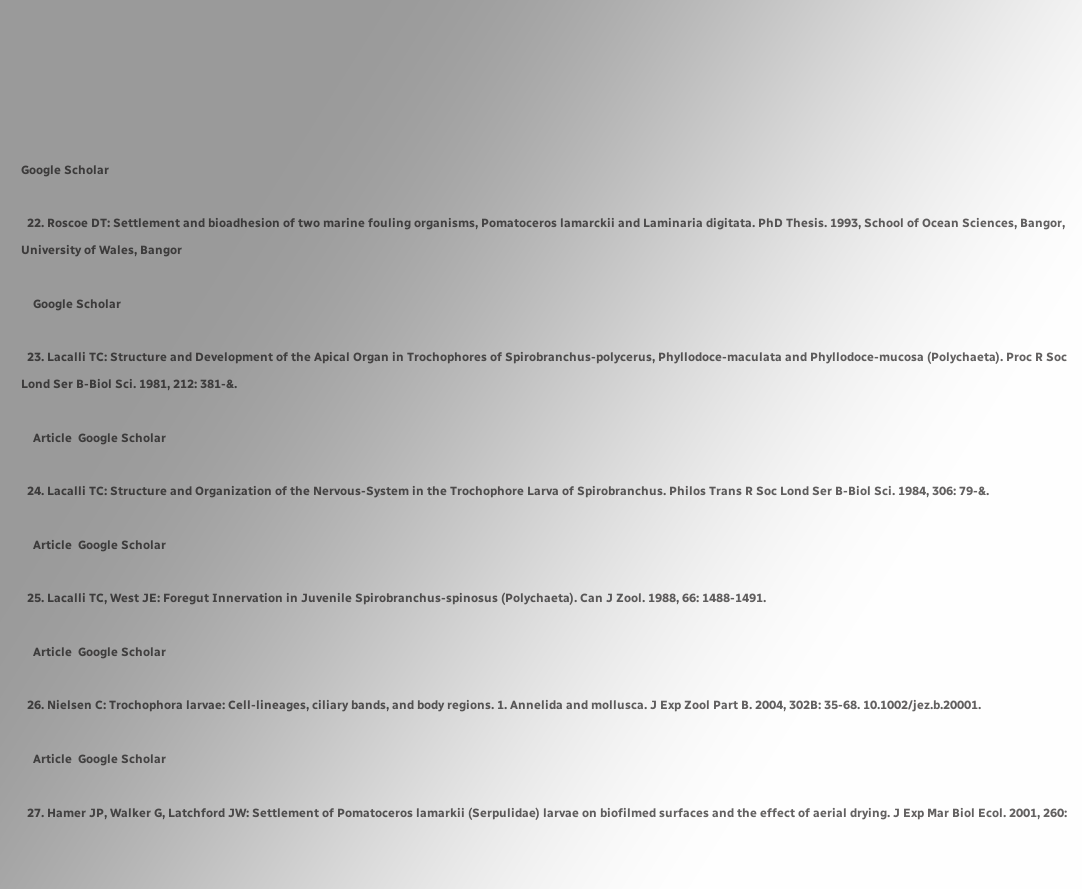Google Scholar

  22. Roscoe DT: Settlement and bioadhesion of two marine fouling organisms, Pomatoceros lamarckii and Laminaria digitata. PhD Thesis. 1993, School of Ocean Sciences, Bangor, University of Wales, Bangor

    Google Scholar

  23. Lacalli TC: Structure and Development of the Apical Organ in Trochophores of Spirobranchus-polycerus, Phyllodoce-maculata and Phyllodoce-mucosa (Polychaeta). Proc R Soc Lond Ser B-Biol Sci. 1981, 212: 381-&.

    Article  Google Scholar

  24. Lacalli TC: Structure and Organization of the Nervous-System in the Trochophore Larva of Spirobranchus. Philos Trans R Soc Lond Ser B-Biol Sci. 1984, 306: 79-&.

    Article  Google Scholar

  25. Lacalli TC, West JE: Foregut Innervation in Juvenile Spirobranchus-spinosus (Polychaeta). Can J Zool. 1988, 66: 1488-1491.

    Article  Google Scholar

  26. Nielsen C: Trochophora larvae: Cell-lineages, ciliary bands, and body regions. 1. Annelida and mollusca. J Exp Zool Part B. 2004, 302B: 35-68. 10.1002/jez.b.20001.

    Article  Google Scholar

  27. Hamer JP, Walker G, Latchford JW: Settlement of Pomatoceros lamarkii (Serpulidae) larvae on biofilmed surfaces and the effect of aerial drying. J Exp Mar Biol Ecol. 2001, 260: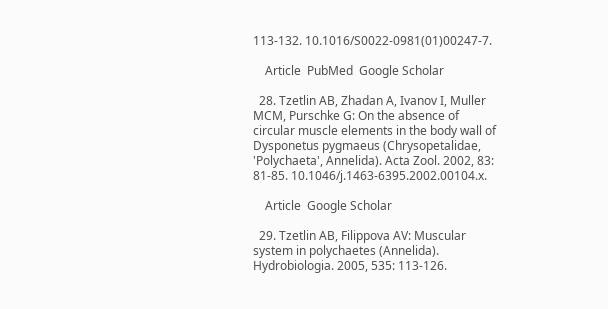113-132. 10.1016/S0022-0981(01)00247-7.

    Article  PubMed  Google Scholar

  28. Tzetlin AB, Zhadan A, Ivanov I, Muller MCM, Purschke G: On the absence of circular muscle elements in the body wall of Dysponetus pygmaeus (Chrysopetalidae, 'Polychaeta', Annelida). Acta Zool. 2002, 83: 81-85. 10.1046/j.1463-6395.2002.00104.x.

    Article  Google Scholar

  29. Tzetlin AB, Filippova AV: Muscular system in polychaetes (Annelida). Hydrobiologia. 2005, 535: 113-126.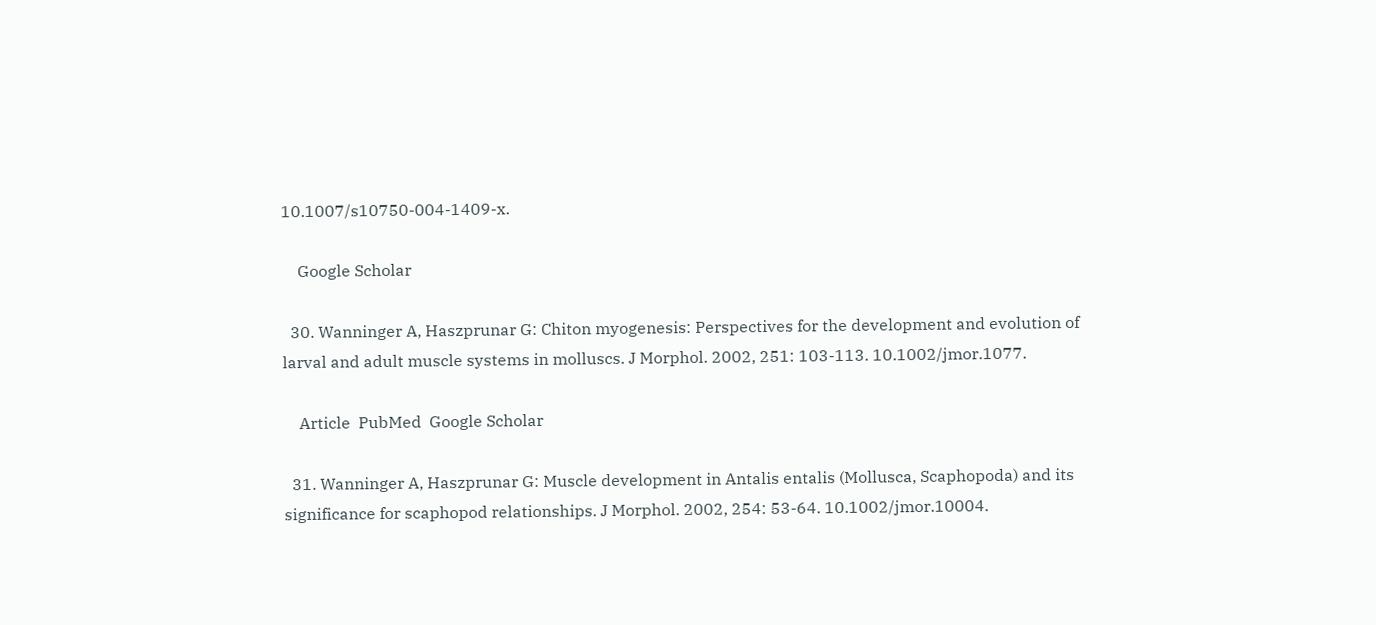10.1007/s10750-004-1409-x.

    Google Scholar

  30. Wanninger A, Haszprunar G: Chiton myogenesis: Perspectives for the development and evolution of larval and adult muscle systems in molluscs. J Morphol. 2002, 251: 103-113. 10.1002/jmor.1077.

    Article  PubMed  Google Scholar

  31. Wanninger A, Haszprunar G: Muscle development in Antalis entalis (Mollusca, Scaphopoda) and its significance for scaphopod relationships. J Morphol. 2002, 254: 53-64. 10.1002/jmor.10004.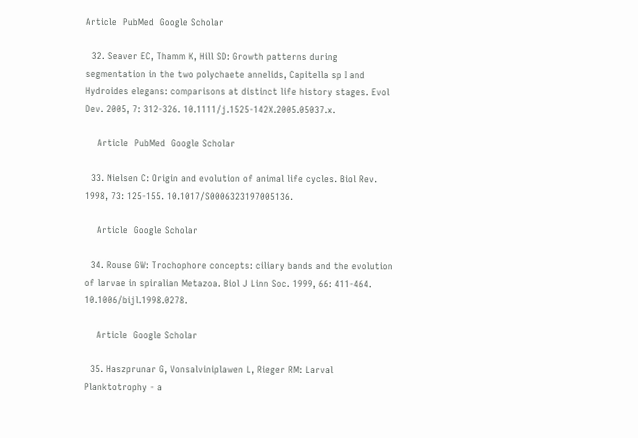Article  PubMed  Google Scholar

  32. Seaver EC, Thamm K, Hill SD: Growth patterns during segmentation in the two polychaete annelids, Capitella sp I and Hydroides elegans: comparisons at distinct life history stages. Evol Dev. 2005, 7: 312-326. 10.1111/j.1525-142X.2005.05037.x.

    Article  PubMed  Google Scholar

  33. Nielsen C: Origin and evolution of animal life cycles. Biol Rev. 1998, 73: 125-155. 10.1017/S0006323197005136.

    Article  Google Scholar

  34. Rouse GW: Trochophore concepts: ciliary bands and the evolution of larvae in spiralian Metazoa. Biol J Linn Soc. 1999, 66: 411-464. 10.1006/bijl.1998.0278.

    Article  Google Scholar

  35. Haszprunar G, Vonsalviniplawen L, Rieger RM: Larval Planktotrophy - a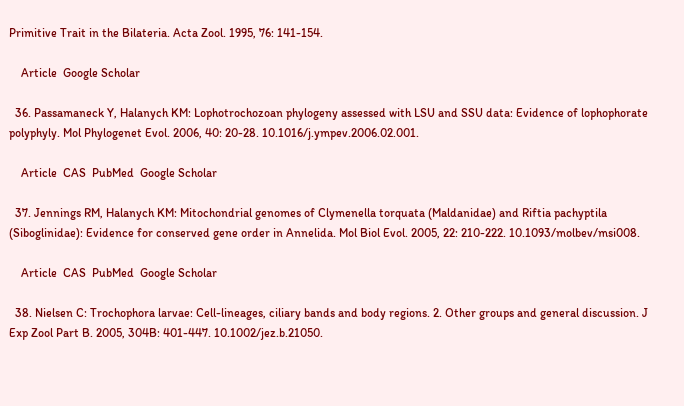Primitive Trait in the Bilateria. Acta Zool. 1995, 76: 141-154.

    Article  Google Scholar

  36. Passamaneck Y, Halanych KM: Lophotrochozoan phylogeny assessed with LSU and SSU data: Evidence of lophophorate polyphyly. Mol Phylogenet Evol. 2006, 40: 20-28. 10.1016/j.ympev.2006.02.001.

    Article  CAS  PubMed  Google Scholar

  37. Jennings RM, Halanych KM: Mitochondrial genomes of Clymenella torquata (Maldanidae) and Riftia pachyptila (Siboglinidae): Evidence for conserved gene order in Annelida. Mol Biol Evol. 2005, 22: 210-222. 10.1093/molbev/msi008.

    Article  CAS  PubMed  Google Scholar

  38. Nielsen C: Trochophora larvae: Cell-lineages, ciliary bands and body regions. 2. Other groups and general discussion. J Exp Zool Part B. 2005, 304B: 401-447. 10.1002/jez.b.21050.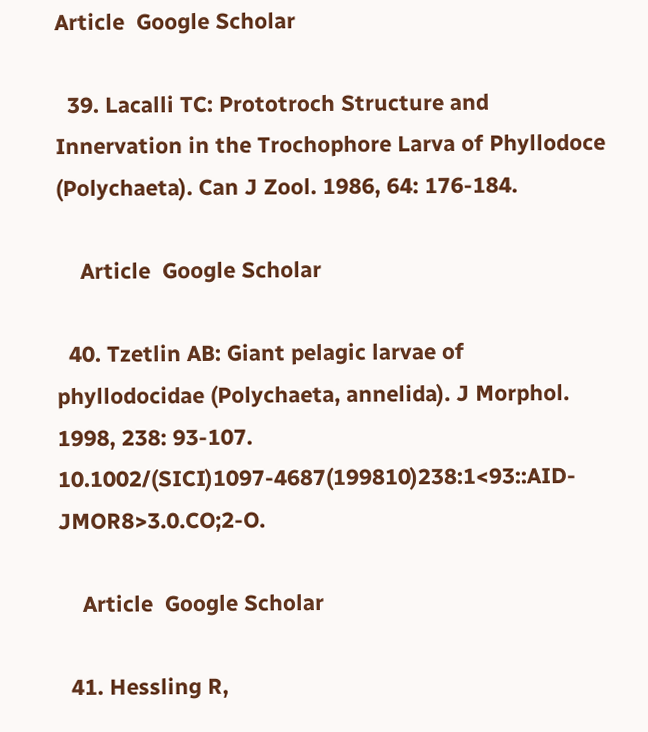Article  Google Scholar

  39. Lacalli TC: Prototroch Structure and Innervation in the Trochophore Larva of Phyllodoce (Polychaeta). Can J Zool. 1986, 64: 176-184.

    Article  Google Scholar

  40. Tzetlin AB: Giant pelagic larvae of phyllodocidae (Polychaeta, annelida). J Morphol. 1998, 238: 93-107. 10.1002/(SICI)1097-4687(199810)238:1<93::AID-JMOR8>3.0.CO;2-O.

    Article  Google Scholar

  41. Hessling R,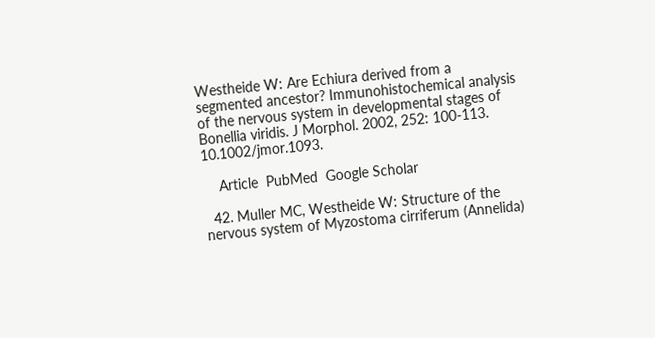Westheide W: Are Echiura derived from a segmented ancestor? Immunohistochemical analysis of the nervous system in developmental stages of Bonellia viridis. J Morphol. 2002, 252: 100-113. 10.1002/jmor.1093.

    Article  PubMed  Google Scholar

  42. Muller MC, Westheide W: Structure of the nervous system of Myzostoma cirriferum (Annelida)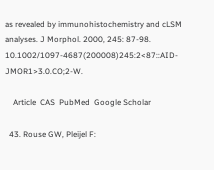as revealed by immunohistochemistry and cLSM analyses. J Morphol. 2000, 245: 87-98. 10.1002/1097-4687(200008)245:2<87::AID-JMOR1>3.0.CO;2-W.

    Article  CAS  PubMed  Google Scholar

  43. Rouse GW, Pleijel F: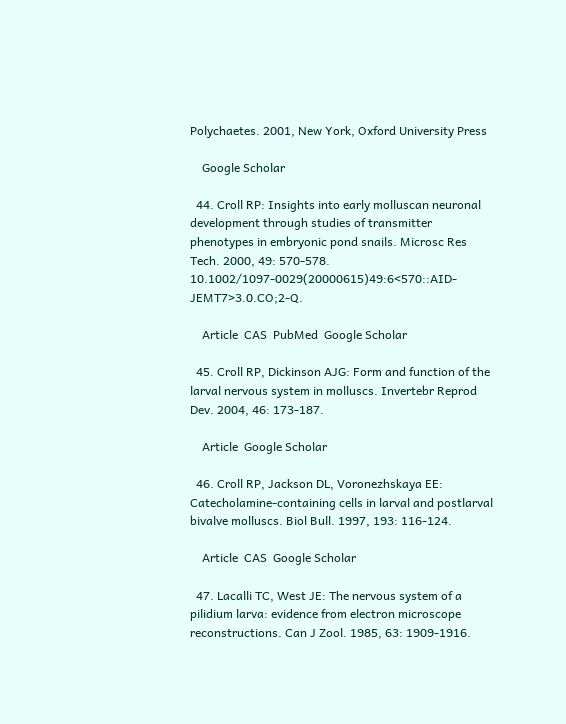Polychaetes. 2001, New York, Oxford University Press

    Google Scholar

  44. Croll RP: Insights into early molluscan neuronal development through studies of transmitter phenotypes in embryonic pond snails. Microsc Res Tech. 2000, 49: 570-578. 10.1002/1097-0029(20000615)49:6<570::AID-JEMT7>3.0.CO;2-Q.

    Article  CAS  PubMed  Google Scholar

  45. Croll RP, Dickinson AJG: Form and function of the larval nervous system in molluscs. Invertebr Reprod Dev. 2004, 46: 173-187.

    Article  Google Scholar

  46. Croll RP, Jackson DL, Voronezhskaya EE: Catecholamine-containing cells in larval and postlarval bivalve molluscs. Biol Bull. 1997, 193: 116-124.

    Article  CAS  Google Scholar

  47. Lacalli TC, West JE: The nervous system of a pilidium larva: evidence from electron microscope reconstructions. Can J Zool. 1985, 63: 1909-1916.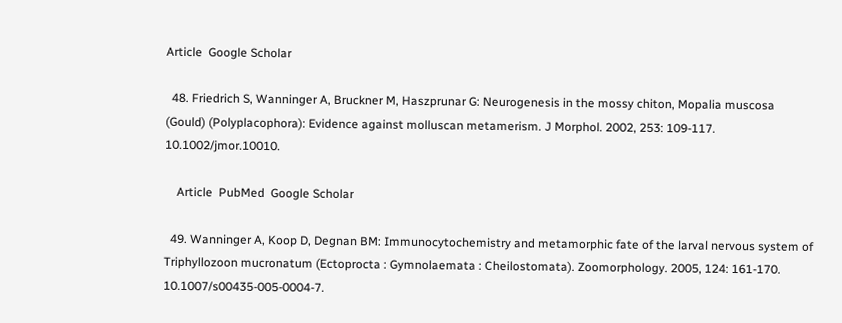Article  Google Scholar

  48. Friedrich S, Wanninger A, Bruckner M, Haszprunar G: Neurogenesis in the mossy chiton, Mopalia muscosa (Gould) (Polyplacophora): Evidence against molluscan metamerism. J Morphol. 2002, 253: 109-117. 10.1002/jmor.10010.

    Article  PubMed  Google Scholar

  49. Wanninger A, Koop D, Degnan BM: Immunocytochemistry and metamorphic fate of the larval nervous system of Triphyllozoon mucronatum (Ectoprocta : Gymnolaemata : Cheilostomata). Zoomorphology. 2005, 124: 161-170. 10.1007/s00435-005-0004-7.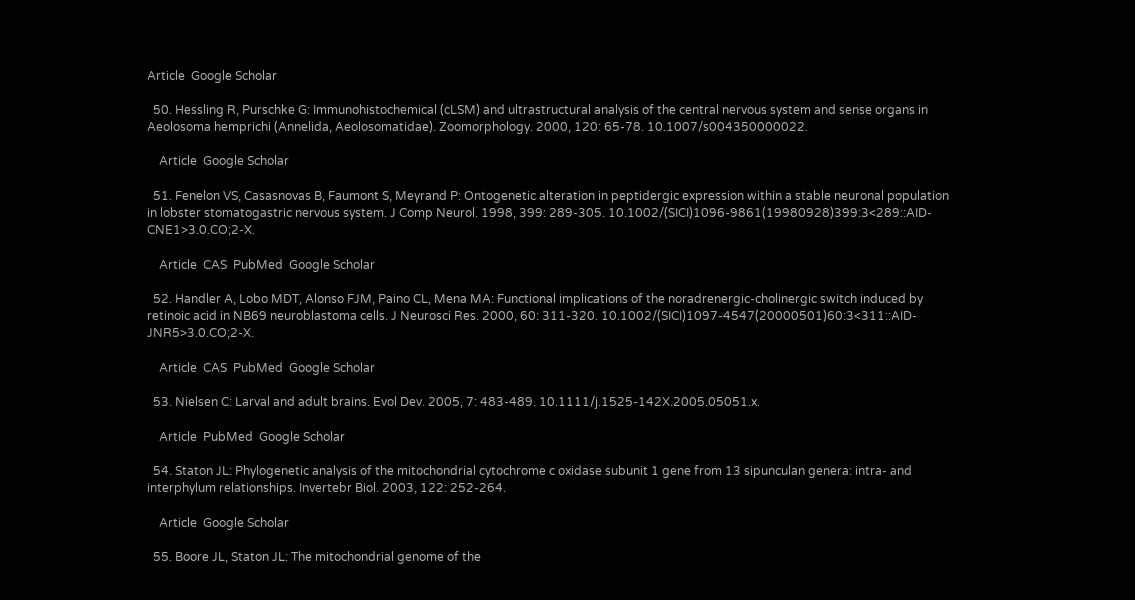Article  Google Scholar

  50. Hessling R, Purschke G: Immunohistochemical (cLSM) and ultrastructural analysis of the central nervous system and sense organs in Aeolosoma hemprichi (Annelida, Aeolosomatidae). Zoomorphology. 2000, 120: 65-78. 10.1007/s004350000022.

    Article  Google Scholar

  51. Fenelon VS, Casasnovas B, Faumont S, Meyrand P: Ontogenetic alteration in peptidergic expression within a stable neuronal population in lobster stomatogastric nervous system. J Comp Neurol. 1998, 399: 289-305. 10.1002/(SICI)1096-9861(19980928)399:3<289::AID-CNE1>3.0.CO;2-X.

    Article  CAS  PubMed  Google Scholar

  52. Handler A, Lobo MDT, Alonso FJM, Paino CL, Mena MA: Functional implications of the noradrenergic-cholinergic switch induced by retinoic acid in NB69 neuroblastoma cells. J Neurosci Res. 2000, 60: 311-320. 10.1002/(SICI)1097-4547(20000501)60:3<311::AID-JNR5>3.0.CO;2-X.

    Article  CAS  PubMed  Google Scholar

  53. Nielsen C: Larval and adult brains. Evol Dev. 2005, 7: 483-489. 10.1111/j.1525-142X.2005.05051.x.

    Article  PubMed  Google Scholar

  54. Staton JL: Phylogenetic analysis of the mitochondrial cytochrome c oxidase subunit 1 gene from 13 sipunculan genera: intra- and interphylum relationships. Invertebr Biol. 2003, 122: 252-264.

    Article  Google Scholar

  55. Boore JL, Staton JL: The mitochondrial genome of the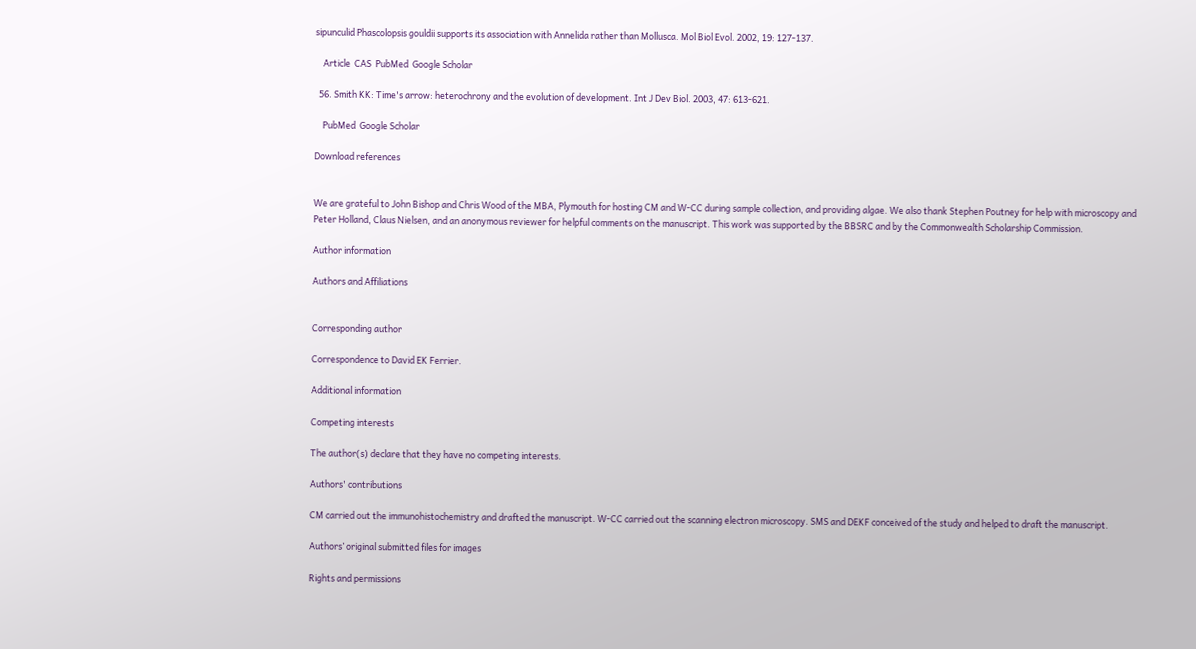sipunculid Phascolopsis gouldii supports its association with Annelida rather than Mollusca. Mol Biol Evol. 2002, 19: 127-137.

    Article  CAS  PubMed  Google Scholar

  56. Smith KK: Time's arrow: heterochrony and the evolution of development. Int J Dev Biol. 2003, 47: 613-621.

    PubMed  Google Scholar

Download references


We are grateful to John Bishop and Chris Wood of the MBA, Plymouth for hosting CM and W-CC during sample collection, and providing algae. We also thank Stephen Poutney for help with microscopy and Peter Holland, Claus Nielsen, and an anonymous reviewer for helpful comments on the manuscript. This work was supported by the BBSRC and by the Commonwealth Scholarship Commission.

Author information

Authors and Affiliations


Corresponding author

Correspondence to David EK Ferrier.

Additional information

Competing interests

The author(s) declare that they have no competing interests.

Authors' contributions

CM carried out the immunohistochemistry and drafted the manuscript. W-CC carried out the scanning electron microscopy. SMS and DEKF conceived of the study and helped to draft the manuscript.

Authors’ original submitted files for images

Rights and permissions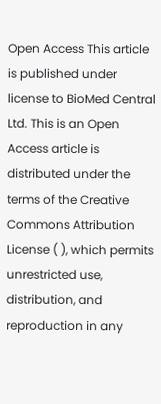Open Access This article is published under license to BioMed Central Ltd. This is an Open Access article is distributed under the terms of the Creative Commons Attribution License ( ), which permits unrestricted use, distribution, and reproduction in any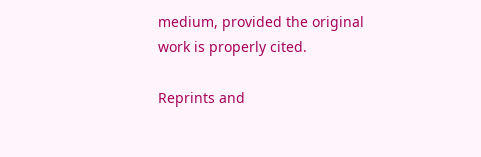medium, provided the original work is properly cited.

Reprints and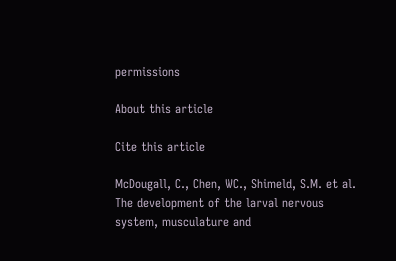permissions

About this article

Cite this article

McDougall, C., Chen, WC., Shimeld, S.M. et al. The development of the larval nervous system, musculature and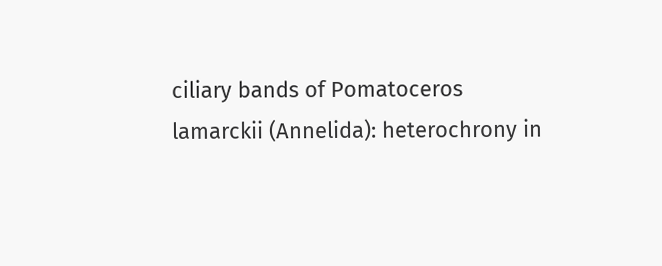ciliary bands of Pomatoceros lamarckii (Annelida): heterochrony in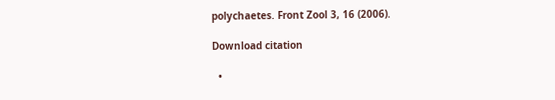polychaetes. Front Zool 3, 16 (2006).

Download citation

  •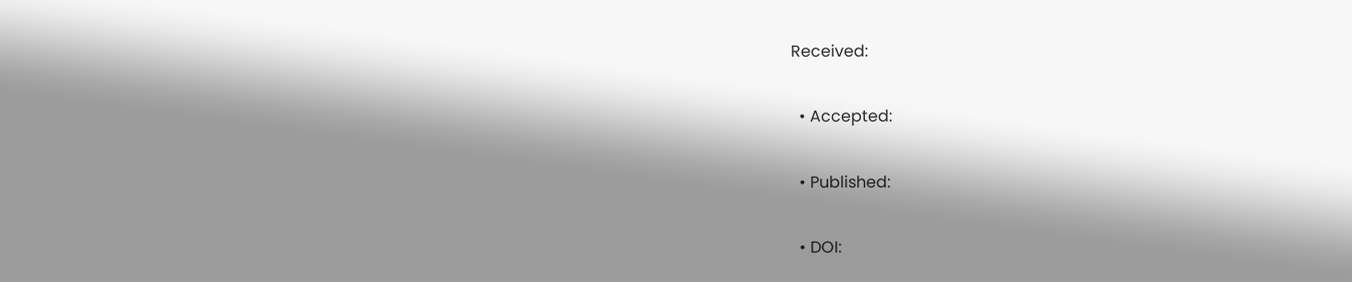Received:

  • Accepted:

  • Published:

  • DOI: